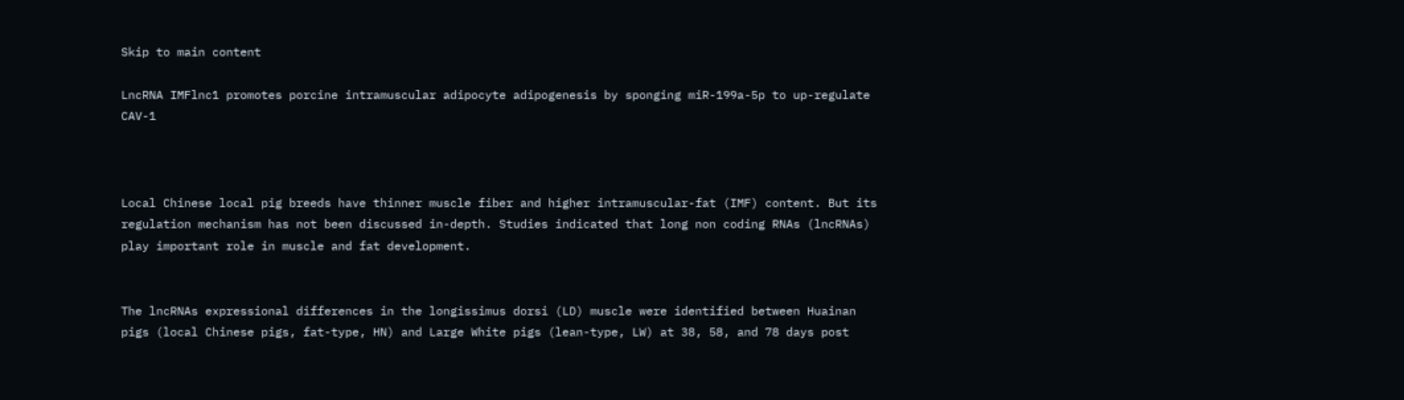Skip to main content

LncRNA IMFlnc1 promotes porcine intramuscular adipocyte adipogenesis by sponging miR-199a-5p to up-regulate CAV-1



Local Chinese local pig breeds have thinner muscle fiber and higher intramuscular-fat (IMF) content. But its regulation mechanism has not been discussed in-depth. Studies indicated that long non coding RNAs (lncRNAs) play important role in muscle and fat development.


The lncRNAs expressional differences in the longissimus dorsi (LD) muscle were identified between Huainan pigs (local Chinese pigs, fat-type, HN) and Large White pigs (lean-type, LW) at 38, 58, and 78 days post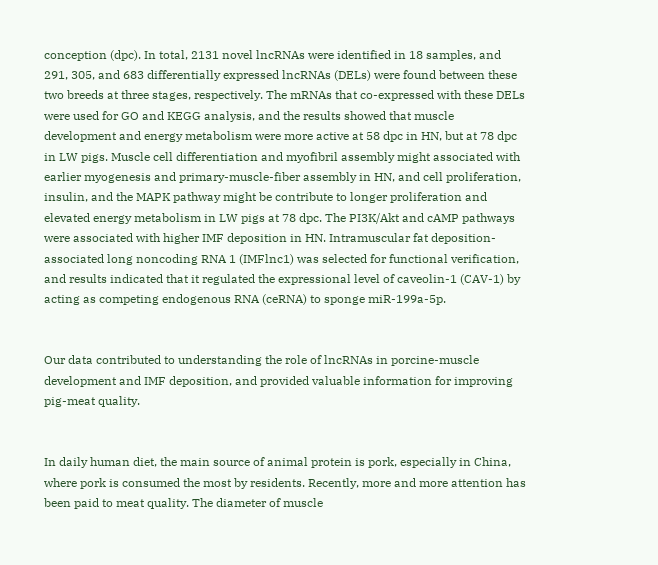conception (dpc). In total, 2131 novel lncRNAs were identified in 18 samples, and 291, 305, and 683 differentially expressed lncRNAs (DELs) were found between these two breeds at three stages, respectively. The mRNAs that co-expressed with these DELs were used for GO and KEGG analysis, and the results showed that muscle development and energy metabolism were more active at 58 dpc in HN, but at 78 dpc in LW pigs. Muscle cell differentiation and myofibril assembly might associated with earlier myogenesis and primary-muscle-fiber assembly in HN, and cell proliferation, insulin, and the MAPK pathway might be contribute to longer proliferation and elevated energy metabolism in LW pigs at 78 dpc. The PI3K/Akt and cAMP pathways were associated with higher IMF deposition in HN. Intramuscular fat deposition-associated long noncoding RNA 1 (IMFlnc1) was selected for functional verification, and results indicated that it regulated the expressional level of caveolin-1 (CAV-1) by acting as competing endogenous RNA (ceRNA) to sponge miR-199a-5p.


Our data contributed to understanding the role of lncRNAs in porcine-muscle development and IMF deposition, and provided valuable information for improving pig-meat quality.


In daily human diet, the main source of animal protein is pork, especially in China, where pork is consumed the most by residents. Recently, more and more attention has been paid to meat quality. The diameter of muscle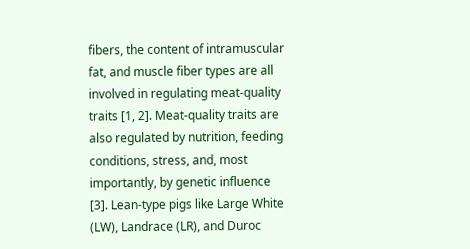fibers, the content of intramuscular fat, and muscle fiber types are all involved in regulating meat-quality traits [1, 2]. Meat-quality traits are also regulated by nutrition, feeding conditions, stress, and, most importantly, by genetic influence [3]. Lean-type pigs like Large White (LW), Landrace (LR), and Duroc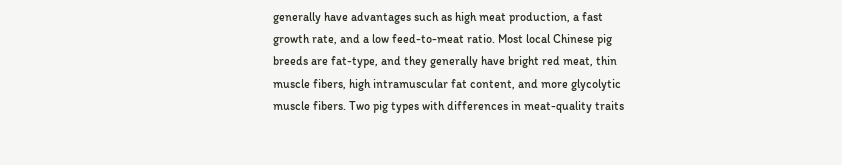generally have advantages such as high meat production, a fast growth rate, and a low feed-to-meat ratio. Most local Chinese pig breeds are fat-type, and they generally have bright red meat, thin muscle fibers, high intramuscular fat content, and more glycolytic muscle fibers. Two pig types with differences in meat-quality traits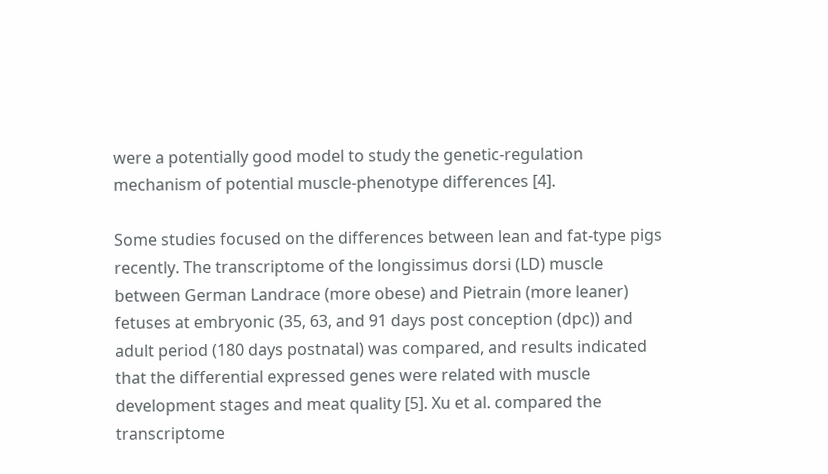were a potentially good model to study the genetic-regulation mechanism of potential muscle-phenotype differences [4].

Some studies focused on the differences between lean and fat-type pigs recently. The transcriptome of the longissimus dorsi (LD) muscle between German Landrace (more obese) and Pietrain (more leaner) fetuses at embryonic (35, 63, and 91 days post conception (dpc)) and adult period (180 days postnatal) was compared, and results indicated that the differential expressed genes were related with muscle development stages and meat quality [5]. Xu et al. compared the transcriptome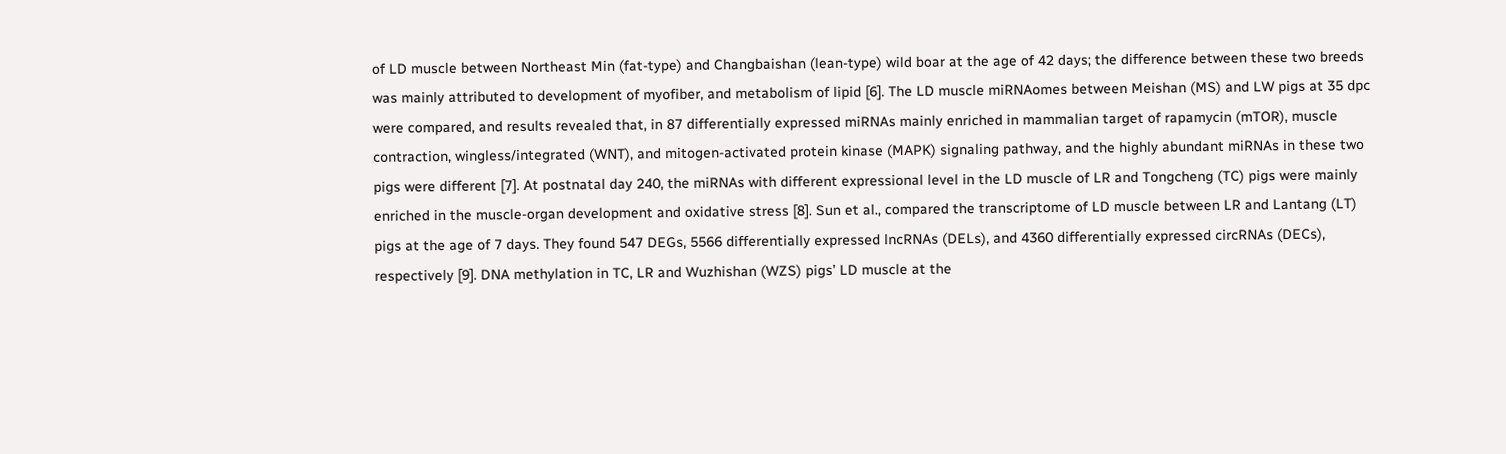of LD muscle between Northeast Min (fat-type) and Changbaishan (lean-type) wild boar at the age of 42 days; the difference between these two breeds was mainly attributed to development of myofiber, and metabolism of lipid [6]. The LD muscle miRNAomes between Meishan (MS) and LW pigs at 35 dpc were compared, and results revealed that, in 87 differentially expressed miRNAs mainly enriched in mammalian target of rapamycin (mTOR), muscle contraction, wingless/integrated (WNT), and mitogen-activated protein kinase (MAPK) signaling pathway, and the highly abundant miRNAs in these two pigs were different [7]. At postnatal day 240, the miRNAs with different expressional level in the LD muscle of LR and Tongcheng (TC) pigs were mainly enriched in the muscle-organ development and oxidative stress [8]. Sun et al., compared the transcriptome of LD muscle between LR and Lantang (LT) pigs at the age of 7 days. They found 547 DEGs, 5566 differentially expressed lncRNAs (DELs), and 4360 differentially expressed circRNAs (DECs), respectively [9]. DNA methylation in TC, LR and Wuzhishan (WZS) pigs’ LD muscle at the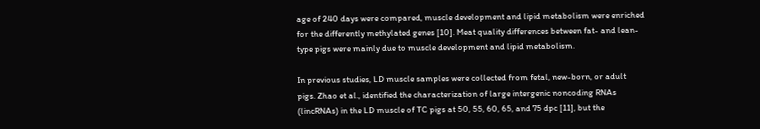age of 240 days were compared, muscle development and lipid metabolism were enriched for the differently methylated genes [10]. Meat quality differences between fat- and lean-type pigs were mainly due to muscle development and lipid metabolism.

In previous studies, LD muscle samples were collected from fetal, new-born, or adult pigs. Zhao et al., identified the characterization of large intergenic noncoding RNAs (lincRNAs) in the LD muscle of TC pigs at 50, 55, 60, 65, and 75 dpc [11], but the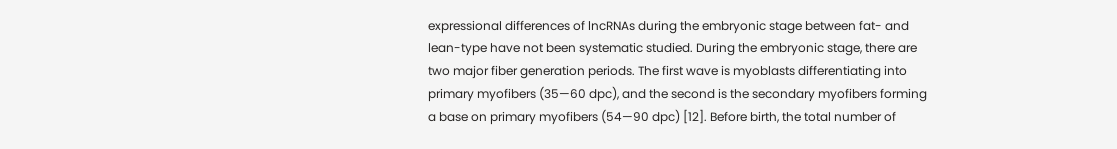expressional differences of lncRNAs during the embryonic stage between fat- and lean-type have not been systematic studied. During the embryonic stage, there are two major fiber generation periods. The first wave is myoblasts differentiating into primary myofibers (35—60 dpc), and the second is the secondary myofibers forming a base on primary myofibers (54—90 dpc) [12]. Before birth, the total number of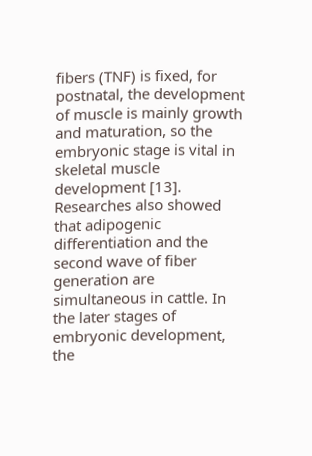fibers (TNF) is fixed, for postnatal, the development of muscle is mainly growth and maturation, so the embryonic stage is vital in skeletal muscle development [13]. Researches also showed that adipogenic differentiation and the second wave of fiber generation are simultaneous in cattle. In the later stages of embryonic development, the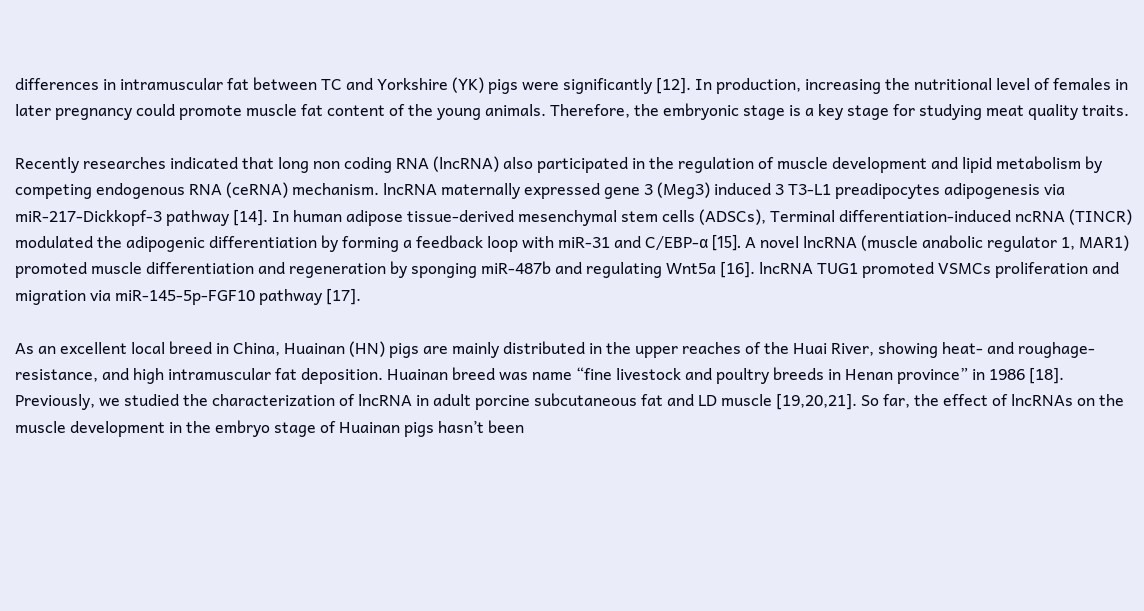differences in intramuscular fat between TC and Yorkshire (YK) pigs were significantly [12]. In production, increasing the nutritional level of females in later pregnancy could promote muscle fat content of the young animals. Therefore, the embryonic stage is a key stage for studying meat quality traits.

Recently researches indicated that long non coding RNA (lncRNA) also participated in the regulation of muscle development and lipid metabolism by competing endogenous RNA (ceRNA) mechanism. lncRNA maternally expressed gene 3 (Meg3) induced 3 T3-L1 preadipocytes adipogenesis via miR-217-Dickkopf-3 pathway [14]. In human adipose tissue-derived mesenchymal stem cells (ADSCs), Terminal differentiation-induced ncRNA (TINCR) modulated the adipogenic differentiation by forming a feedback loop with miR-31 and C/EBP-α [15]. A novel lncRNA (muscle anabolic regulator 1, MAR1) promoted muscle differentiation and regeneration by sponging miR-487b and regulating Wnt5a [16]. lncRNA TUG1 promoted VSMCs proliferation and migration via miR-145-5p-FGF10 pathway [17].

As an excellent local breed in China, Huainan (HN) pigs are mainly distributed in the upper reaches of the Huai River, showing heat- and roughage-resistance, and high intramuscular fat deposition. Huainan breed was name “fine livestock and poultry breeds in Henan province” in 1986 [18]. Previously, we studied the characterization of lncRNA in adult porcine subcutaneous fat and LD muscle [19,20,21]. So far, the effect of lncRNAs on the muscle development in the embryo stage of Huainan pigs hasn’t been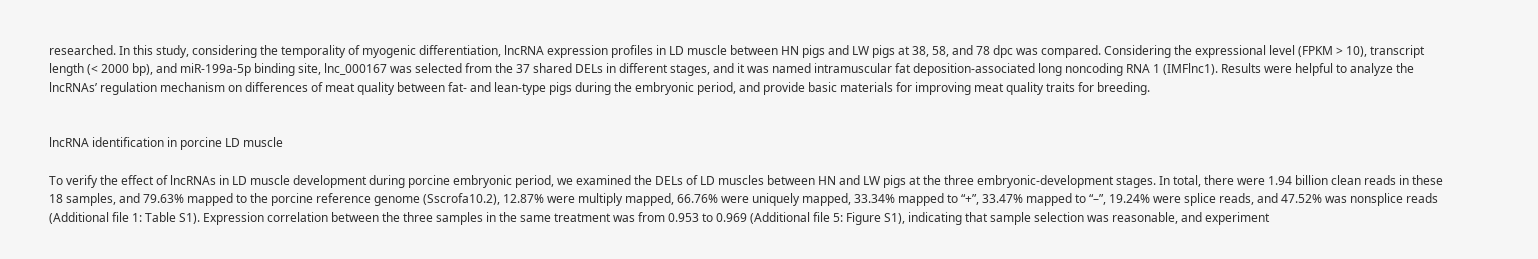researched. In this study, considering the temporality of myogenic differentiation, lncRNA expression profiles in LD muscle between HN pigs and LW pigs at 38, 58, and 78 dpc was compared. Considering the expressional level (FPKM > 10), transcript length (< 2000 bp), and miR-199a-5p binding site, lnc_000167 was selected from the 37 shared DELs in different stages, and it was named intramuscular fat deposition-associated long noncoding RNA 1 (IMFlnc1). Results were helpful to analyze the lncRNAs’ regulation mechanism on differences of meat quality between fat- and lean-type pigs during the embryonic period, and provide basic materials for improving meat quality traits for breeding.


lncRNA identification in porcine LD muscle

To verify the effect of lncRNAs in LD muscle development during porcine embryonic period, we examined the DELs of LD muscles between HN and LW pigs at the three embryonic-development stages. In total, there were 1.94 billion clean reads in these 18 samples, and 79.63% mapped to the porcine reference genome (Sscrofa10.2), 12.87% were multiply mapped, 66.76% were uniquely mapped, 33.34% mapped to “+”, 33.47% mapped to “–”, 19.24% were splice reads, and 47.52% was nonsplice reads (Additional file 1: Table S1). Expression correlation between the three samples in the same treatment was from 0.953 to 0.969 (Additional file 5: Figure S1), indicating that sample selection was reasonable, and experiment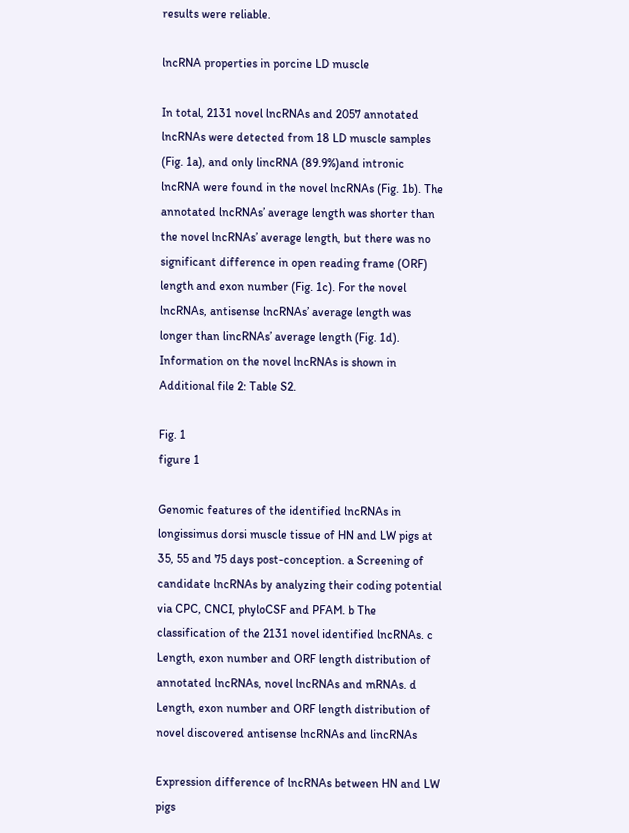results were reliable.

lncRNA properties in porcine LD muscle

In total, 2131 novel lncRNAs and 2057 annotated lncRNAs were detected from 18 LD muscle samples (Fig. 1a), and only lincRNA (89.9%)and intronic lncRNA were found in the novel lncRNAs (Fig. 1b). The annotated lncRNAs’ average length was shorter than the novel lncRNAs’ average length, but there was no significant difference in open reading frame (ORF) length and exon number (Fig. 1c). For the novel lncRNAs, antisense lncRNAs’ average length was longer than lincRNAs’ average length (Fig. 1d). Information on the novel lncRNAs is shown in Additional file 2: Table S2.

Fig. 1
figure 1

Genomic features of the identified lncRNAs in longissimus dorsi muscle tissue of HN and LW pigs at 35, 55 and 75 days post-conception. a Screening of candidate lncRNAs by analyzing their coding potential via CPC, CNCI, phyloCSF and PFAM. b The classification of the 2131 novel identified lncRNAs. c Length, exon number and ORF length distribution of annotated lncRNAs, novel lncRNAs and mRNAs. d Length, exon number and ORF length distribution of novel discovered antisense lncRNAs and lincRNAs

Expression difference of lncRNAs between HN and LW pigs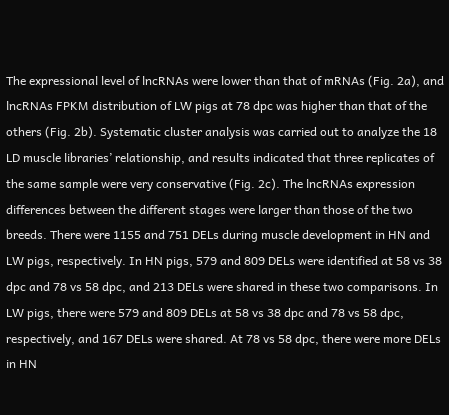The expressional level of lncRNAs were lower than that of mRNAs (Fig. 2a), and lncRNAs FPKM distribution of LW pigs at 78 dpc was higher than that of the others (Fig. 2b). Systematic cluster analysis was carried out to analyze the 18 LD muscle libraries’ relationship, and results indicated that three replicates of the same sample were very conservative (Fig. 2c). The lncRNAs expression differences between the different stages were larger than those of the two breeds. There were 1155 and 751 DELs during muscle development in HN and LW pigs, respectively. In HN pigs, 579 and 809 DELs were identified at 58 vs 38 dpc and 78 vs 58 dpc, and 213 DELs were shared in these two comparisons. In LW pigs, there were 579 and 809 DELs at 58 vs 38 dpc and 78 vs 58 dpc, respectively, and 167 DELs were shared. At 78 vs 58 dpc, there were more DELs in HN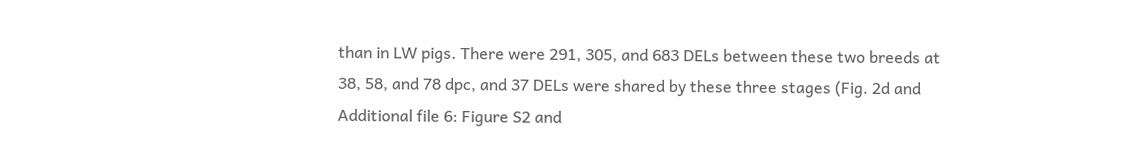than in LW pigs. There were 291, 305, and 683 DELs between these two breeds at 38, 58, and 78 dpc, and 37 DELs were shared by these three stages (Fig. 2d and Additional file 6: Figure S2 and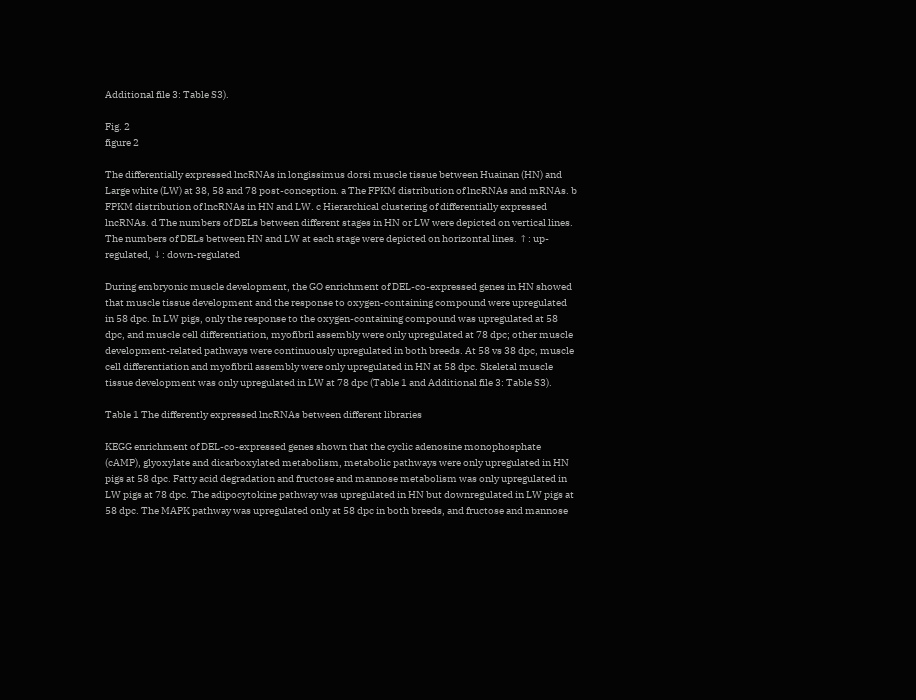Additional file 3: Table S3).

Fig. 2
figure 2

The differentially expressed lncRNAs in longissimus dorsi muscle tissue between Huainan (HN) and Large white (LW) at 38, 58 and 78 post-conception. a The FPKM distribution of lncRNAs and mRNAs. b FPKM distribution of lncRNAs in HN and LW. c Hierarchical clustering of differentially expressed lncRNAs. d The numbers of DELs between different stages in HN or LW were depicted on vertical lines. The numbers of DELs between HN and LW at each stage were depicted on horizontal lines. ↑: up-regulated, ↓: down-regulated

During embryonic muscle development, the GO enrichment of DEL-co-expressed genes in HN showed that muscle tissue development and the response to oxygen-containing compound were upregulated in 58 dpc. In LW pigs, only the response to the oxygen-containing compound was upregulated at 58 dpc, and muscle cell differentiation, myofibril assembly were only upregulated at 78 dpc; other muscle development-related pathways were continuously upregulated in both breeds. At 58 vs 38 dpc, muscle cell differentiation and myofibril assembly were only upregulated in HN at 58 dpc. Skeletal muscle tissue development was only upregulated in LW at 78 dpc (Table 1 and Additional file 3: Table S3).

Table 1 The differently expressed lncRNAs between different libraries

KEGG enrichment of DEL-co-expressed genes shown that the cyclic adenosine monophosphate (cAMP), glyoxylate and dicarboxylated metabolism, metabolic pathways were only upregulated in HN pigs at 58 dpc. Fatty acid degradation and fructose and mannose metabolism was only upregulated in LW pigs at 78 dpc. The adipocytokine pathway was upregulated in HN but downregulated in LW pigs at 58 dpc. The MAPK pathway was upregulated only at 58 dpc in both breeds, and fructose and mannose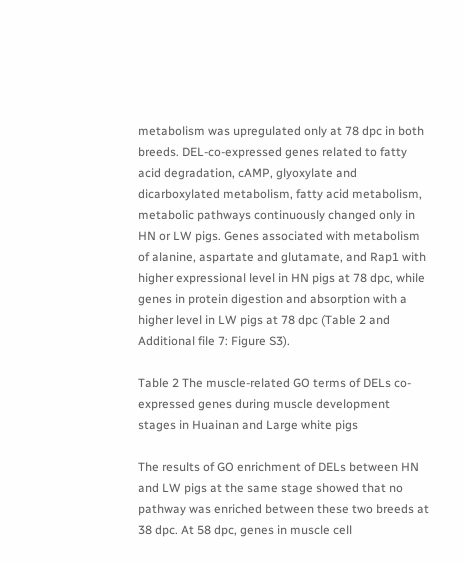metabolism was upregulated only at 78 dpc in both breeds. DEL-co-expressed genes related to fatty acid degradation, cAMP, glyoxylate and dicarboxylated metabolism, fatty acid metabolism, metabolic pathways continuously changed only in HN or LW pigs. Genes associated with metabolism of alanine, aspartate and glutamate, and Rap1 with higher expressional level in HN pigs at 78 dpc, while genes in protein digestion and absorption with a higher level in LW pigs at 78 dpc (Table 2 and Additional file 7: Figure S3).

Table 2 The muscle-related GO terms of DELs co-expressed genes during muscle development stages in Huainan and Large white pigs

The results of GO enrichment of DELs between HN and LW pigs at the same stage showed that no pathway was enriched between these two breeds at 38 dpc. At 58 dpc, genes in muscle cell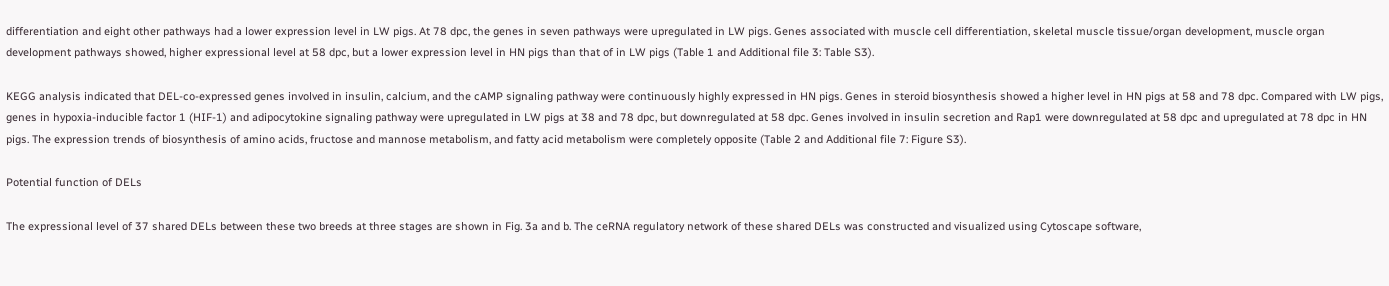differentiation and eight other pathways had a lower expression level in LW pigs. At 78 dpc, the genes in seven pathways were upregulated in LW pigs. Genes associated with muscle cell differentiation, skeletal muscle tissue/organ development, muscle organ development pathways showed, higher expressional level at 58 dpc, but a lower expression level in HN pigs than that of in LW pigs (Table 1 and Additional file 3: Table S3).

KEGG analysis indicated that DEL-co-expressed genes involved in insulin, calcium, and the cAMP signaling pathway were continuously highly expressed in HN pigs. Genes in steroid biosynthesis showed a higher level in HN pigs at 58 and 78 dpc. Compared with LW pigs, genes in hypoxia-inducible factor 1 (HIF-1) and adipocytokine signaling pathway were upregulated in LW pigs at 38 and 78 dpc, but downregulated at 58 dpc. Genes involved in insulin secretion and Rap1 were downregulated at 58 dpc and upregulated at 78 dpc in HN pigs. The expression trends of biosynthesis of amino acids, fructose and mannose metabolism, and fatty acid metabolism were completely opposite (Table 2 and Additional file 7: Figure S3).

Potential function of DELs

The expressional level of 37 shared DELs between these two breeds at three stages are shown in Fig. 3a and b. The ceRNA regulatory network of these shared DELs was constructed and visualized using Cytoscape software,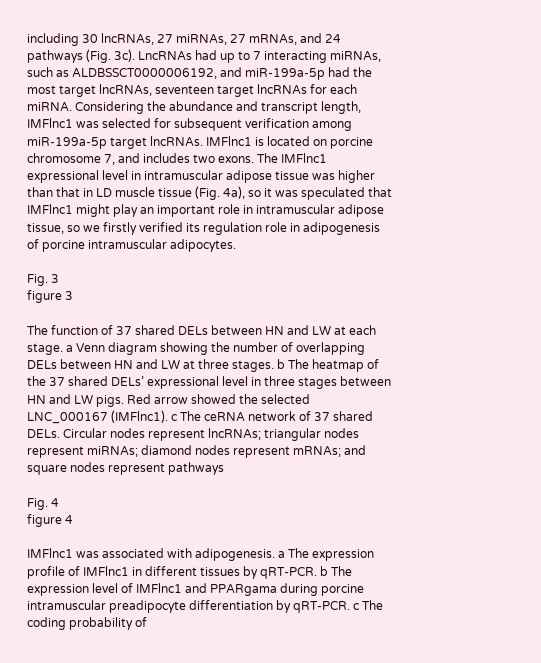including 30 lncRNAs, 27 miRNAs, 27 mRNAs, and 24 pathways (Fig. 3c). LncRNAs had up to 7 interacting miRNAs, such as ALDBSSCT0000006192, and miR-199a-5p had the most target lncRNAs, seventeen target lncRNAs for each miRNA. Considering the abundance and transcript length, IMFlnc1 was selected for subsequent verification among miR-199a-5p target lncRNAs. IMFlnc1 is located on porcine chromosome 7, and includes two exons. The IMFlnc1 expressional level in intramuscular adipose tissue was higher than that in LD muscle tissue (Fig. 4a), so it was speculated that IMFlnc1 might play an important role in intramuscular adipose tissue, so we firstly verified its regulation role in adipogenesis of porcine intramuscular adipocytes.

Fig. 3
figure 3

The function of 37 shared DELs between HN and LW at each stage. a Venn diagram showing the number of overlapping DELs between HN and LW at three stages. b The heatmap of the 37 shared DELs’ expressional level in three stages between HN and LW pigs. Red arrow showed the selected LNC_000167 (IMFlnc1). c The ceRNA network of 37 shared DELs. Circular nodes represent lncRNAs; triangular nodes represent miRNAs; diamond nodes represent mRNAs; and square nodes represent pathways

Fig. 4
figure 4

IMFlnc1 was associated with adipogenesis. a The expression profile of IMFlnc1 in different tissues by qRT-PCR. b The expression level of IMFlnc1 and PPARgama during porcine intramuscular preadipocyte differentiation by qRT-PCR. c The coding probability of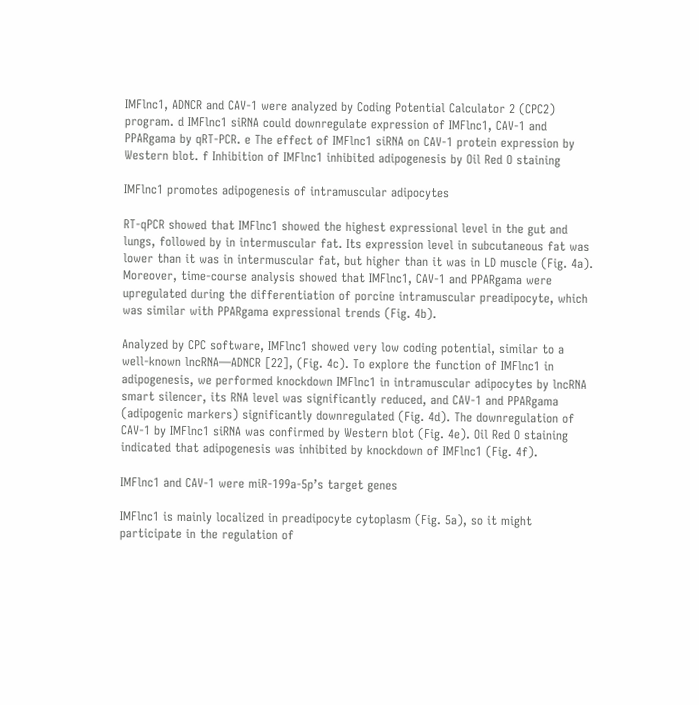IMFlnc1, ADNCR and CAV-1 were analyzed by Coding Potential Calculator 2 (CPC2) program. d IMFlnc1 siRNA could downregulate expression of IMFlnc1, CAV-1 and PPARgama by qRT-PCR. e The effect of IMFlnc1 siRNA on CAV-1 protein expression by Western blot. f Inhibition of IMFlnc1 inhibited adipogenesis by Oil Red O staining

IMFlnc1 promotes adipogenesis of intramuscular adipocytes

RT-qPCR showed that IMFlnc1 showed the highest expressional level in the gut and lungs, followed by in intermuscular fat. Its expression level in subcutaneous fat was lower than it was in intermuscular fat, but higher than it was in LD muscle (Fig. 4a). Moreover, time-course analysis showed that IMFlnc1, CAV-1 and PPARgama were upregulated during the differentiation of porcine intramuscular preadipocyte, which was similar with PPARgama expressional trends (Fig. 4b).

Analyzed by CPC software, IMFlnc1 showed very low coding potential, similar to a well-known lncRNA—ADNCR [22], (Fig. 4c). To explore the function of IMFlnc1 in adipogenesis, we performed knockdown IMFlnc1 in intramuscular adipocytes by lncRNA smart silencer, its RNA level was significantly reduced, and CAV-1 and PPARgama (adipogenic markers) significantly downregulated (Fig. 4d). The downregulation of CAV-1 by IMFlnc1 siRNA was confirmed by Western blot (Fig. 4e). Oil Red O staining indicated that adipogenesis was inhibited by knockdown of IMFlnc1 (Fig. 4f).

IMFlnc1 and CAV-1 were miR-199a-5p’s target genes

IMFlnc1 is mainly localized in preadipocyte cytoplasm (Fig. 5a), so it might participate in the regulation of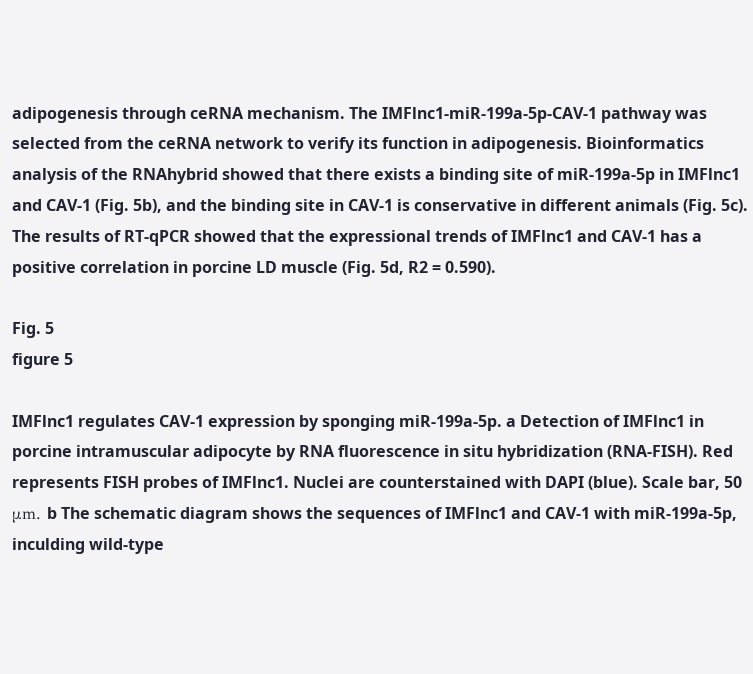adipogenesis through ceRNA mechanism. The IMFlnc1-miR-199a-5p-CAV-1 pathway was selected from the ceRNA network to verify its function in adipogenesis. Bioinformatics analysis of the RNAhybrid showed that there exists a binding site of miR-199a-5p in IMFlnc1 and CAV-1 (Fig. 5b), and the binding site in CAV-1 is conservative in different animals (Fig. 5c). The results of RT-qPCR showed that the expressional trends of IMFlnc1 and CAV-1 has a positive correlation in porcine LD muscle (Fig. 5d, R2 = 0.590).

Fig. 5
figure 5

IMFlnc1 regulates CAV-1 expression by sponging miR-199a-5p. a Detection of IMFlnc1 in porcine intramuscular adipocyte by RNA fluorescence in situ hybridization (RNA-FISH). Red represents FISH probes of IMFlnc1. Nuclei are counterstained with DAPI (blue). Scale bar, 50 μm. b The schematic diagram shows the sequences of IMFlnc1 and CAV-1 with miR-199a-5p, inculding wild-type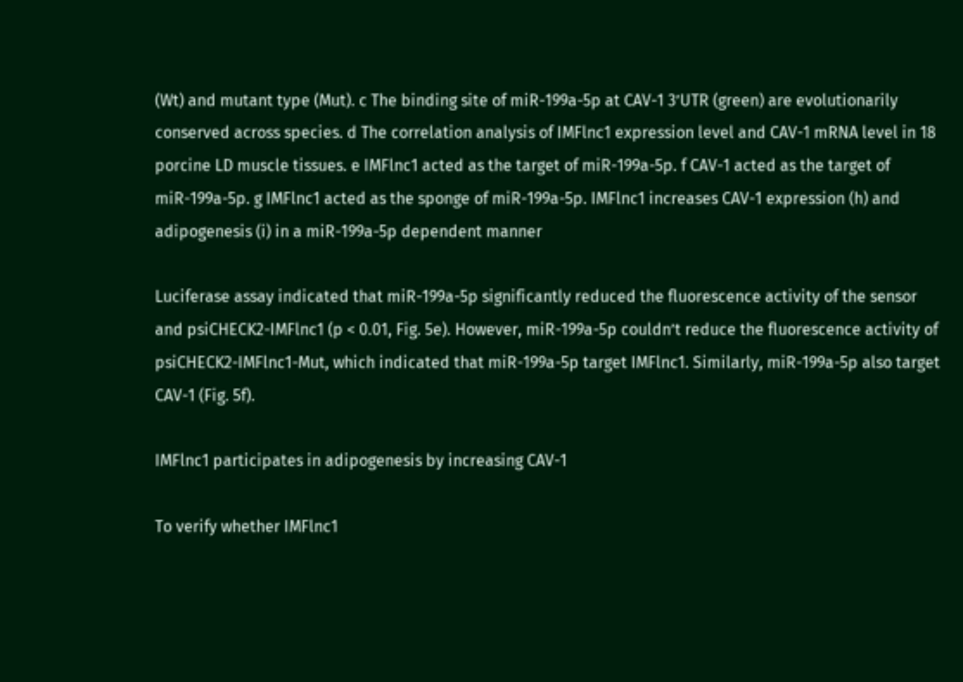(Wt) and mutant type (Mut). c The binding site of miR-199a-5p at CAV-1 3’UTR (green) are evolutionarily conserved across species. d The correlation analysis of IMFlnc1 expression level and CAV-1 mRNA level in 18 porcine LD muscle tissues. e IMFlnc1 acted as the target of miR-199a-5p. f CAV-1 acted as the target of miR-199a-5p. g IMFlnc1 acted as the sponge of miR-199a-5p. IMFlnc1 increases CAV-1 expression (h) and adipogenesis (i) in a miR-199a-5p dependent manner

Luciferase assay indicated that miR-199a-5p significantly reduced the fluorescence activity of the sensor and psiCHECK2-IMFlnc1 (p < 0.01, Fig. 5e). However, miR-199a-5p couldn’t reduce the fluorescence activity of psiCHECK2-IMFlnc1-Mut, which indicated that miR-199a-5p target IMFlnc1. Similarly, miR-199a-5p also target CAV-1 (Fig. 5f).

IMFlnc1 participates in adipogenesis by increasing CAV-1

To verify whether IMFlnc1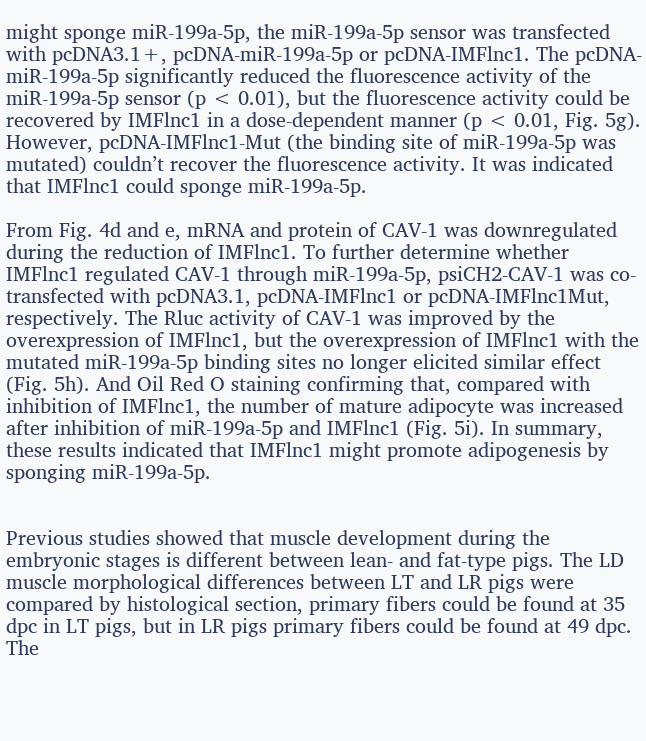might sponge miR-199a-5p, the miR-199a-5p sensor was transfected with pcDNA3.1+, pcDNA-miR-199a-5p or pcDNA-IMFlnc1. The pcDNA-miR-199a-5p significantly reduced the fluorescence activity of the miR-199a-5p sensor (p < 0.01), but the fluorescence activity could be recovered by IMFlnc1 in a dose-dependent manner (p < 0.01, Fig. 5g). However, pcDNA-IMFlnc1-Mut (the binding site of miR-199a-5p was mutated) couldn’t recover the fluorescence activity. It was indicated that IMFlnc1 could sponge miR-199a-5p.

From Fig. 4d and e, mRNA and protein of CAV-1 was downregulated during the reduction of IMFlnc1. To further determine whether IMFlnc1 regulated CAV-1 through miR-199a-5p, psiCH2-CAV-1 was co-transfected with pcDNA3.1, pcDNA-IMFlnc1 or pcDNA-IMFlnc1Mut, respectively. The Rluc activity of CAV-1 was improved by the overexpression of IMFlnc1, but the overexpression of IMFlnc1 with the mutated miR-199a-5p binding sites no longer elicited similar effect (Fig. 5h). And Oil Red O staining confirming that, compared with inhibition of IMFlnc1, the number of mature adipocyte was increased after inhibition of miR-199a-5p and IMFlnc1 (Fig. 5i). In summary, these results indicated that IMFlnc1 might promote adipogenesis by sponging miR-199a-5p.


Previous studies showed that muscle development during the embryonic stages is different between lean- and fat-type pigs. The LD muscle morphological differences between LT and LR pigs were compared by histological section, primary fibers could be found at 35 dpc in LT pigs, but in LR pigs primary fibers could be found at 49 dpc. The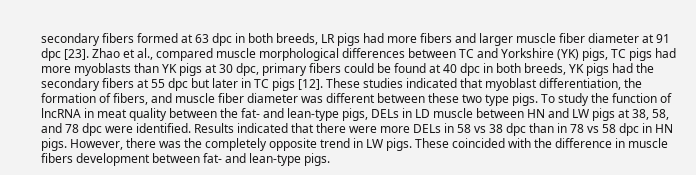secondary fibers formed at 63 dpc in both breeds, LR pigs had more fibers and larger muscle fiber diameter at 91 dpc [23]. Zhao et al., compared muscle morphological differences between TC and Yorkshire (YK) pigs, TC pigs had more myoblasts than YK pigs at 30 dpc, primary fibers could be found at 40 dpc in both breeds, YK pigs had the secondary fibers at 55 dpc but later in TC pigs [12]. These studies indicated that myoblast differentiation, the formation of fibers, and muscle fiber diameter was different between these two type pigs. To study the function of lncRNA in meat quality between the fat- and lean-type pigs, DELs in LD muscle between HN and LW pigs at 38, 58, and 78 dpc were identified. Results indicated that there were more DELs in 58 vs 38 dpc than in 78 vs 58 dpc in HN pigs. However, there was the completely opposite trend in LW pigs. These coincided with the difference in muscle fibers development between fat- and lean-type pigs.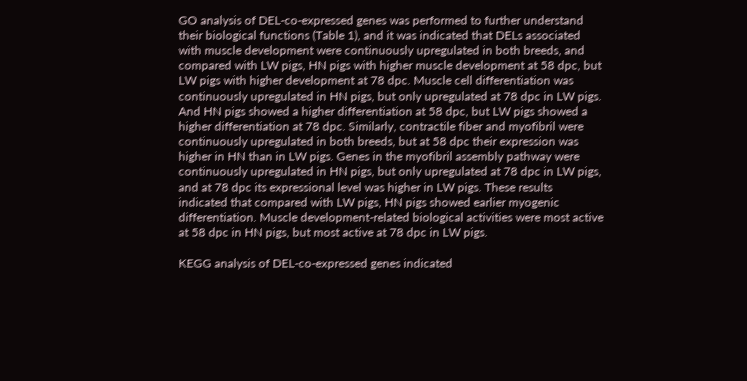GO analysis of DEL-co-expressed genes was performed to further understand their biological functions (Table 1), and it was indicated that DELs associated with muscle development were continuously upregulated in both breeds, and compared with LW pigs, HN pigs with higher muscle development at 58 dpc, but LW pigs with higher development at 78 dpc. Muscle cell differentiation was continuously upregulated in HN pigs, but only upregulated at 78 dpc in LW pigs. And HN pigs showed a higher differentiation at 58 dpc, but LW pigs showed a higher differentiation at 78 dpc. Similarly, contractile fiber and myofibril were continuously upregulated in both breeds, but at 58 dpc their expression was higher in HN than in LW pigs. Genes in the myofibril assembly pathway were continuously upregulated in HN pigs, but only upregulated at 78 dpc in LW pigs, and at 78 dpc its expressional level was higher in LW pigs. These results indicated that compared with LW pigs, HN pigs showed earlier myogenic differentiation. Muscle development-related biological activities were most active at 58 dpc in HN pigs, but most active at 78 dpc in LW pigs.

KEGG analysis of DEL-co-expressed genes indicated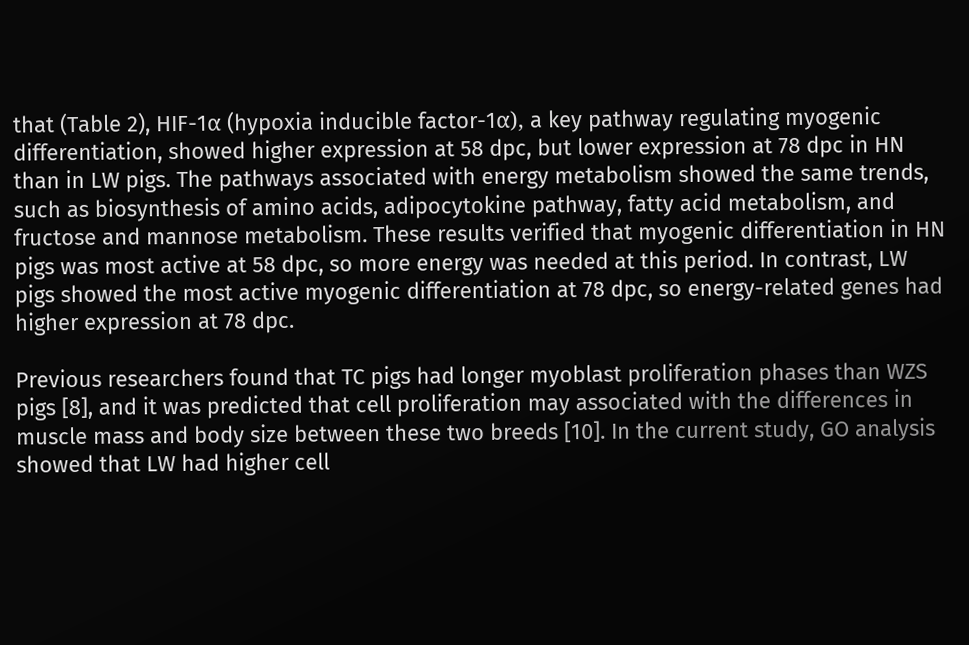that (Table 2), HIF-1α (hypoxia inducible factor-1α), a key pathway regulating myogenic differentiation, showed higher expression at 58 dpc, but lower expression at 78 dpc in HN than in LW pigs. The pathways associated with energy metabolism showed the same trends, such as biosynthesis of amino acids, adipocytokine pathway, fatty acid metabolism, and fructose and mannose metabolism. These results verified that myogenic differentiation in HN pigs was most active at 58 dpc, so more energy was needed at this period. In contrast, LW pigs showed the most active myogenic differentiation at 78 dpc, so energy-related genes had higher expression at 78 dpc.

Previous researchers found that TC pigs had longer myoblast proliferation phases than WZS pigs [8], and it was predicted that cell proliferation may associated with the differences in muscle mass and body size between these two breeds [10]. In the current study, GO analysis showed that LW had higher cell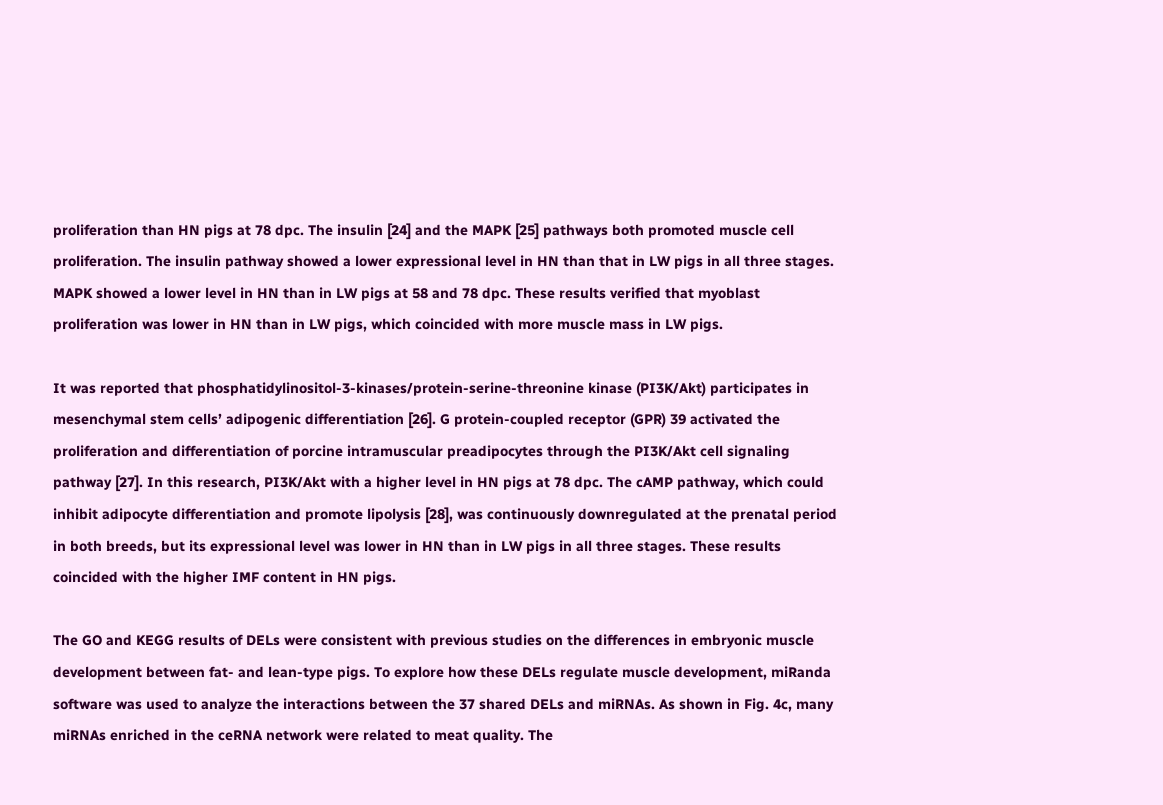proliferation than HN pigs at 78 dpc. The insulin [24] and the MAPK [25] pathways both promoted muscle cell proliferation. The insulin pathway showed a lower expressional level in HN than that in LW pigs in all three stages. MAPK showed a lower level in HN than in LW pigs at 58 and 78 dpc. These results verified that myoblast proliferation was lower in HN than in LW pigs, which coincided with more muscle mass in LW pigs.

It was reported that phosphatidylinositol-3-kinases/protein-serine-threonine kinase (PI3K/Akt) participates in mesenchymal stem cells’ adipogenic differentiation [26]. G protein-coupled receptor (GPR) 39 activated the proliferation and differentiation of porcine intramuscular preadipocytes through the PI3K/Akt cell signaling pathway [27]. In this research, PI3K/Akt with a higher level in HN pigs at 78 dpc. The cAMP pathway, which could inhibit adipocyte differentiation and promote lipolysis [28], was continuously downregulated at the prenatal period in both breeds, but its expressional level was lower in HN than in LW pigs in all three stages. These results coincided with the higher IMF content in HN pigs.

The GO and KEGG results of DELs were consistent with previous studies on the differences in embryonic muscle development between fat- and lean-type pigs. To explore how these DELs regulate muscle development, miRanda software was used to analyze the interactions between the 37 shared DELs and miRNAs. As shown in Fig. 4c, many miRNAs enriched in the ceRNA network were related to meat quality. The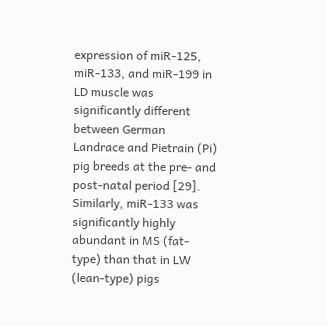expression of miR-125, miR-133, and miR-199 in LD muscle was significantly different between German Landrace and Pietrain (Pi) pig breeds at the pre- and post-natal period [29]. Similarly, miR-133 was significantly highly abundant in MS (fat-type) than that in LW (lean-type) pigs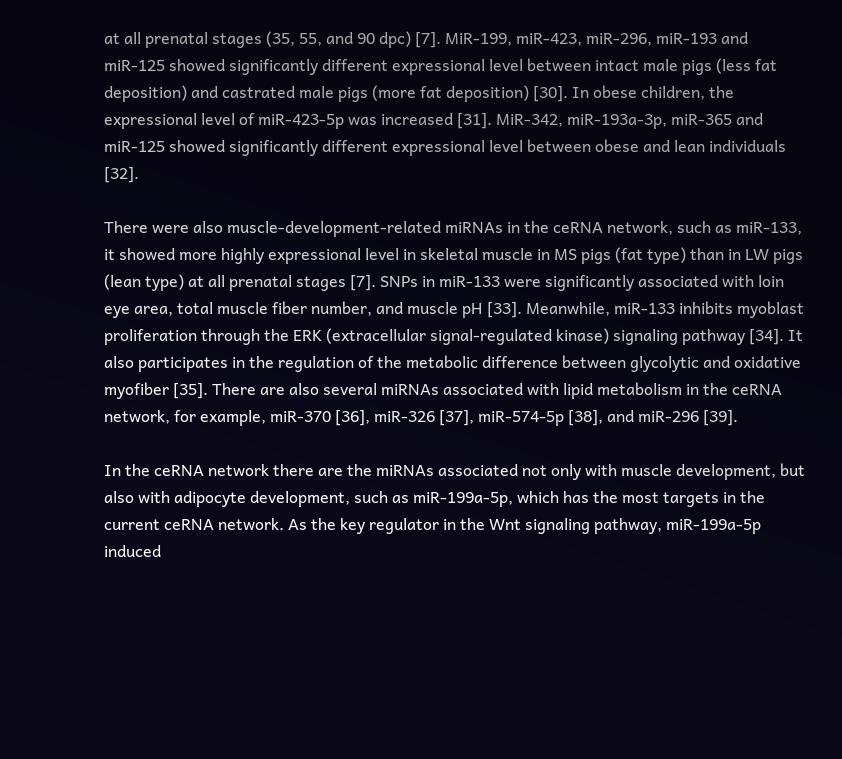at all prenatal stages (35, 55, and 90 dpc) [7]. MiR-199, miR-423, miR-296, miR-193 and miR-125 showed significantly different expressional level between intact male pigs (less fat deposition) and castrated male pigs (more fat deposition) [30]. In obese children, the expressional level of miR-423-5p was increased [31]. MiR-342, miR-193a-3p, miR-365 and miR-125 showed significantly different expressional level between obese and lean individuals [32].

There were also muscle-development-related miRNAs in the ceRNA network, such as miR-133, it showed more highly expressional level in skeletal muscle in MS pigs (fat type) than in LW pigs (lean type) at all prenatal stages [7]. SNPs in miR-133 were significantly associated with loin eye area, total muscle fiber number, and muscle pH [33]. Meanwhile, miR-133 inhibits myoblast proliferation through the ERK (extracellular signal-regulated kinase) signaling pathway [34]. It also participates in the regulation of the metabolic difference between glycolytic and oxidative myofiber [35]. There are also several miRNAs associated with lipid metabolism in the ceRNA network, for example, miR-370 [36], miR-326 [37], miR-574-5p [38], and miR-296 [39].

In the ceRNA network there are the miRNAs associated not only with muscle development, but also with adipocyte development, such as miR-199a-5p, which has the most targets in the current ceRNA network. As the key regulator in the Wnt signaling pathway, miR-199a-5p induced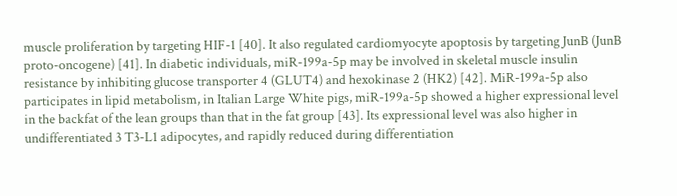muscle proliferation by targeting HIF-1 [40]. It also regulated cardiomyocyte apoptosis by targeting JunB (JunB proto-oncogene) [41]. In diabetic individuals, miR-199a-5p may be involved in skeletal muscle insulin resistance by inhibiting glucose transporter 4 (GLUT4) and hexokinase 2 (HK2) [42]. MiR-199a-5p also participates in lipid metabolism, in Italian Large White pigs, miR-199a-5p showed a higher expressional level in the backfat of the lean groups than that in the fat group [43]. Its expressional level was also higher in undifferentiated 3 T3-L1 adipocytes, and rapidly reduced during differentiation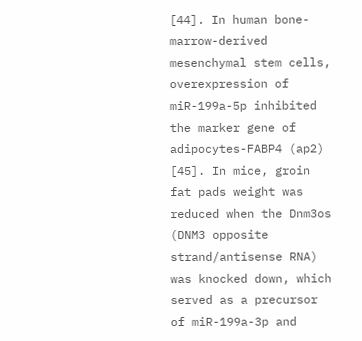[44]. In human bone-marrow-derived mesenchymal stem cells, overexpression of miR-199a-5p inhibited the marker gene of adipocytes-FABP4 (ap2) [45]. In mice, groin fat pads weight was reduced when the Dnm3os (DNM3 opposite strand/antisense RNA) was knocked down, which served as a precursor of miR-199a-3p and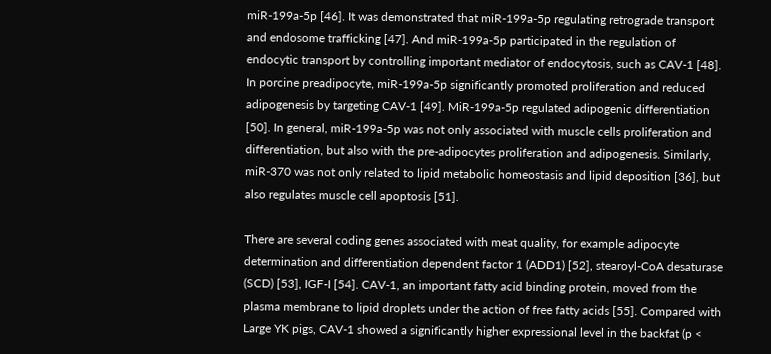miR-199a-5p [46]. It was demonstrated that miR-199a-5p regulating retrograde transport and endosome trafficking [47]. And miR-199a-5p participated in the regulation of endocytic transport by controlling important mediator of endocytosis, such as CAV-1 [48]. In porcine preadipocyte, miR-199a-5p significantly promoted proliferation and reduced adipogenesis by targeting CAV-1 [49]. MiR-199a-5p regulated adipogenic differentiation [50]. In general, miR-199a-5p was not only associated with muscle cells proliferation and differentiation, but also with the pre-adipocytes proliferation and adipogenesis. Similarly, miR-370 was not only related to lipid metabolic homeostasis and lipid deposition [36], but also regulates muscle cell apoptosis [51].

There are several coding genes associated with meat quality, for example adipocyte determination and differentiation dependent factor 1 (ADD1) [52], stearoyl-CoA desaturase (SCD) [53], IGF-I [54]. CAV-1, an important fatty acid binding protein, moved from the plasma membrane to lipid droplets under the action of free fatty acids [55]. Compared with Large YK pigs, CAV-1 showed a significantly higher expressional level in the backfat (p <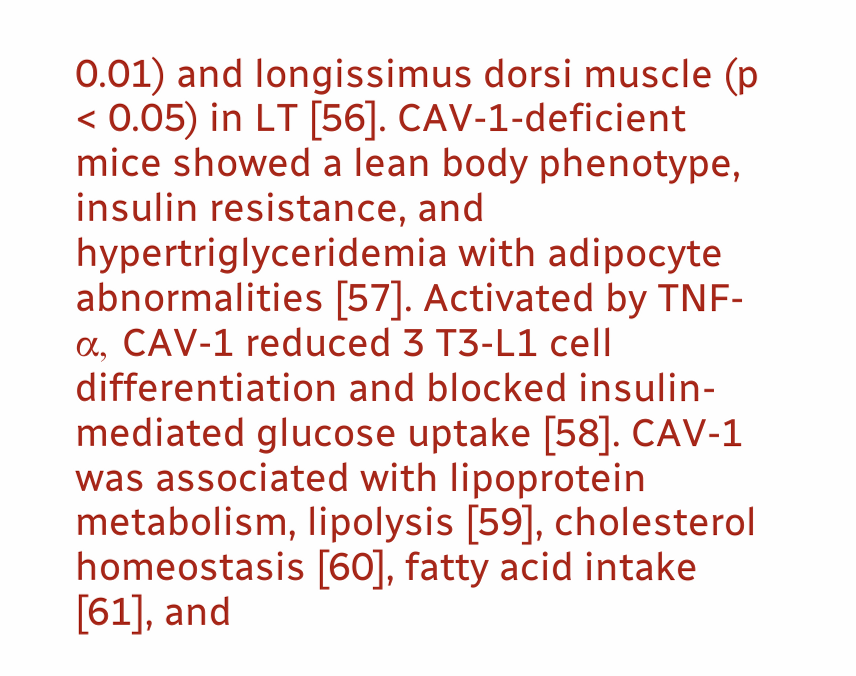0.01) and longissimus dorsi muscle (p < 0.05) in LT [56]. CAV-1-deficient mice showed a lean body phenotype, insulin resistance, and hypertriglyceridemia with adipocyte abnormalities [57]. Activated by TNF-α, CAV-1 reduced 3 T3-L1 cell differentiation and blocked insulin-mediated glucose uptake [58]. CAV-1 was associated with lipoprotein metabolism, lipolysis [59], cholesterol homeostasis [60], fatty acid intake [61], and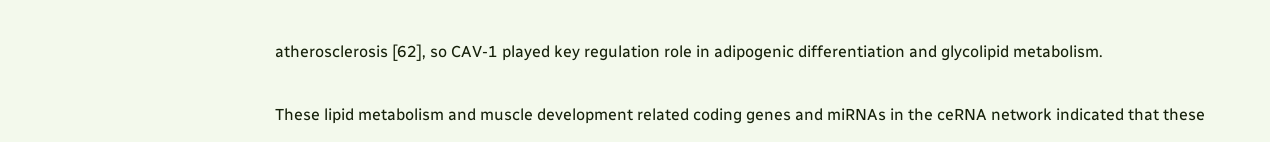atherosclerosis [62], so CAV-1 played key regulation role in adipogenic differentiation and glycolipid metabolism.

These lipid metabolism and muscle development related coding genes and miRNAs in the ceRNA network indicated that these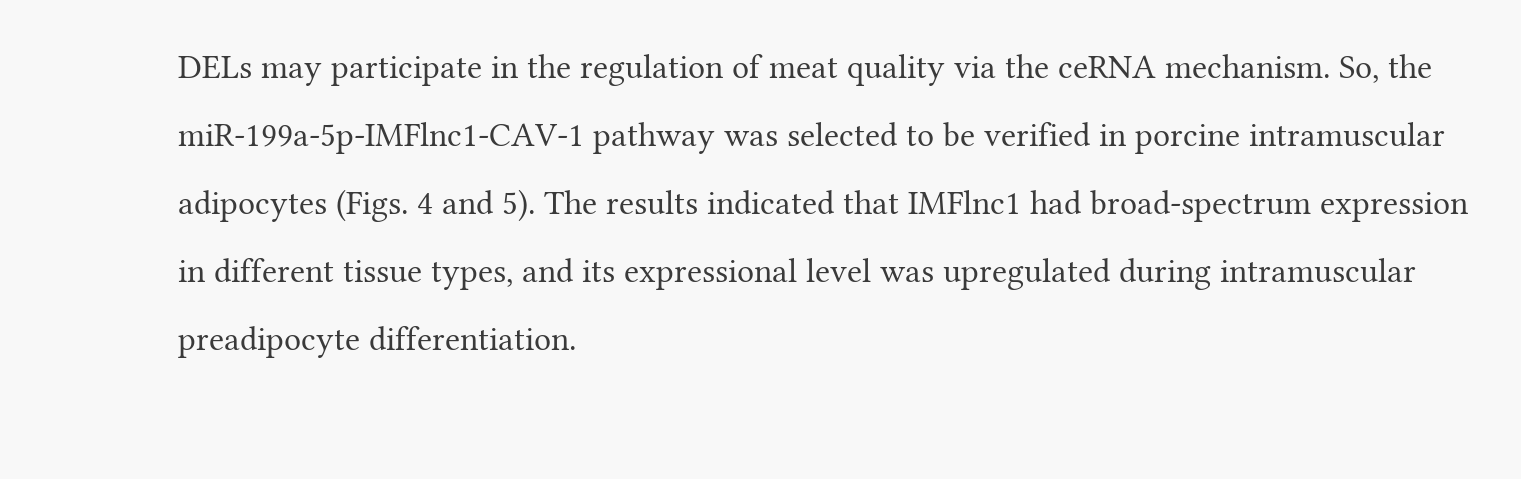DELs may participate in the regulation of meat quality via the ceRNA mechanism. So, the miR-199a-5p-IMFlnc1-CAV-1 pathway was selected to be verified in porcine intramuscular adipocytes (Figs. 4 and 5). The results indicated that IMFlnc1 had broad-spectrum expression in different tissue types, and its expressional level was upregulated during intramuscular preadipocyte differentiation.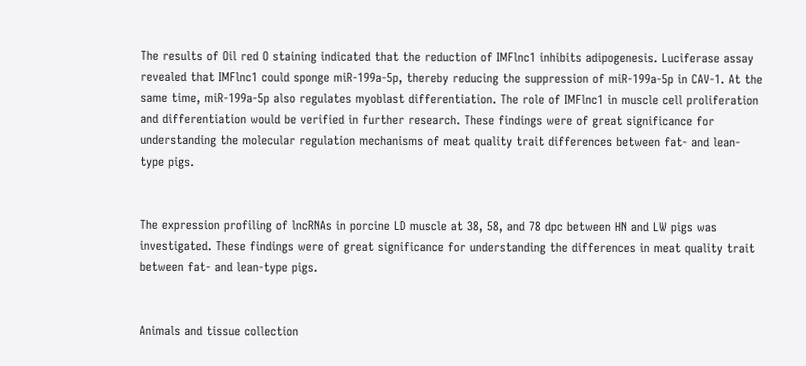The results of Oil red O staining indicated that the reduction of IMFlnc1 inhibits adipogenesis. Luciferase assay revealed that IMFlnc1 could sponge miR-199a-5p, thereby reducing the suppression of miR-199a-5p in CAV-1. At the same time, miR-199a-5p also regulates myoblast differentiation. The role of IMFlnc1 in muscle cell proliferation and differentiation would be verified in further research. These findings were of great significance for understanding the molecular regulation mechanisms of meat quality trait differences between fat- and lean-type pigs.


The expression profiling of lncRNAs in porcine LD muscle at 38, 58, and 78 dpc between HN and LW pigs was investigated. These findings were of great significance for understanding the differences in meat quality trait between fat- and lean-type pigs.


Animals and tissue collection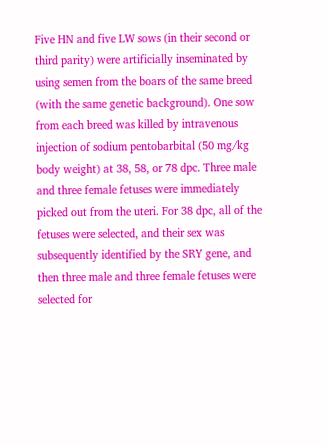Five HN and five LW sows (in their second or third parity) were artificially inseminated by using semen from the boars of the same breed (with the same genetic background). One sow from each breed was killed by intravenous injection of sodium pentobarbital (50 mg/kg body weight) at 38, 58, or 78 dpc. Three male and three female fetuses were immediately picked out from the uteri. For 38 dpc, all of the fetuses were selected, and their sex was subsequently identified by the SRY gene, and then three male and three female fetuses were selected for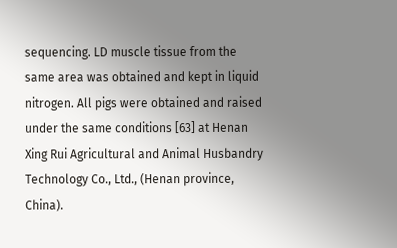sequencing. LD muscle tissue from the same area was obtained and kept in liquid nitrogen. All pigs were obtained and raised under the same conditions [63] at Henan Xing Rui Agricultural and Animal Husbandry Technology Co., Ltd., (Henan province, China).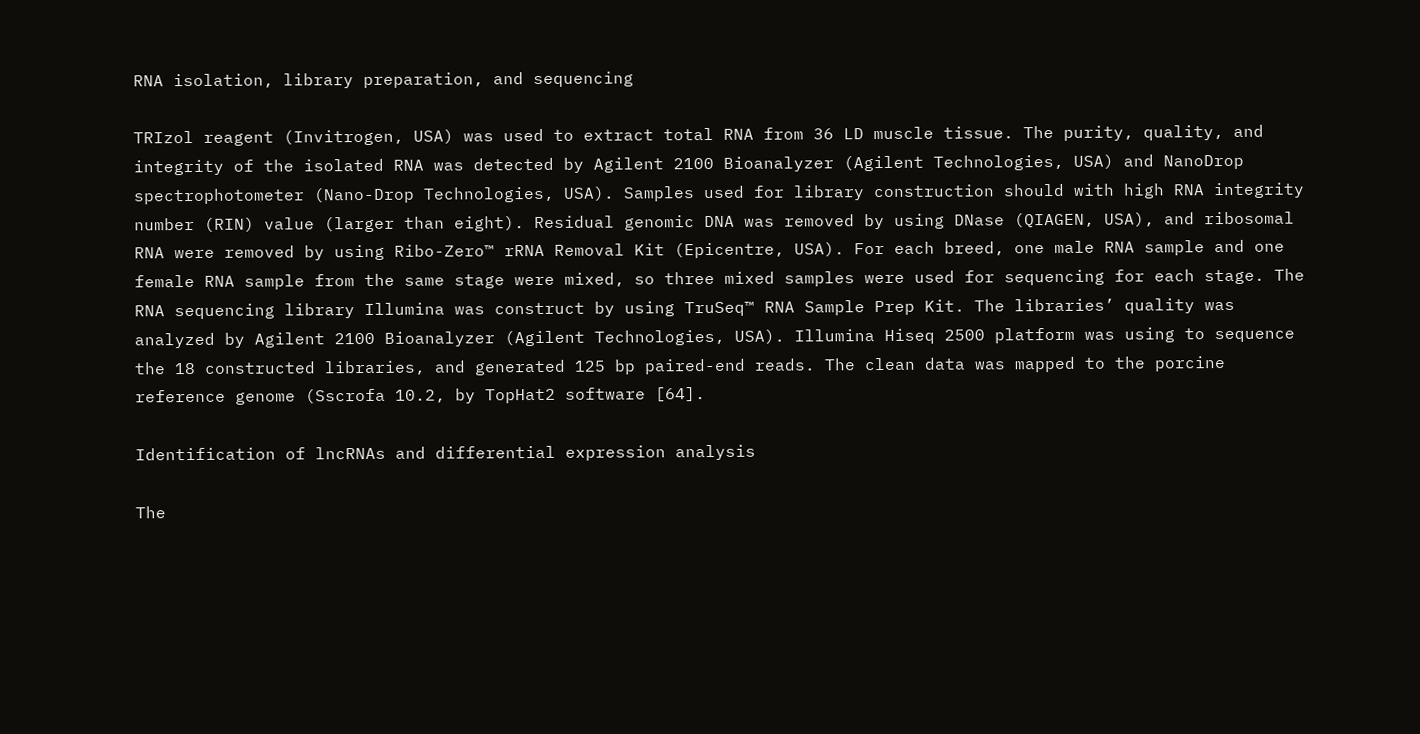RNA isolation, library preparation, and sequencing

TRIzol reagent (Invitrogen, USA) was used to extract total RNA from 36 LD muscle tissue. The purity, quality, and integrity of the isolated RNA was detected by Agilent 2100 Bioanalyzer (Agilent Technologies, USA) and NanoDrop spectrophotometer (Nano-Drop Technologies, USA). Samples used for library construction should with high RNA integrity number (RIN) value (larger than eight). Residual genomic DNA was removed by using DNase (QIAGEN, USA), and ribosomal RNA were removed by using Ribo-Zero™ rRNA Removal Kit (Epicentre, USA). For each breed, one male RNA sample and one female RNA sample from the same stage were mixed, so three mixed samples were used for sequencing for each stage. The RNA sequencing library Illumina was construct by using TruSeq™ RNA Sample Prep Kit. The libraries’ quality was analyzed by Agilent 2100 Bioanalyzer (Agilent Technologies, USA). Illumina Hiseq 2500 platform was using to sequence the 18 constructed libraries, and generated 125 bp paired-end reads. The clean data was mapped to the porcine reference genome (Sscrofa 10.2, by TopHat2 software [64].

Identification of lncRNAs and differential expression analysis

The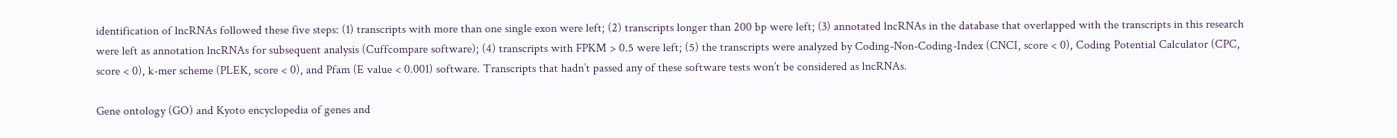identification of lncRNAs followed these five steps: (1) transcripts with more than one single exon were left; (2) transcripts longer than 200 bp were left; (3) annotated lncRNAs in the database that overlapped with the transcripts in this research were left as annotation lncRNAs for subsequent analysis (Cuffcompare software); (4) transcripts with FPKM > 0.5 were left; (5) the transcripts were analyzed by Coding-Non-Coding-Index (CNCI, score < 0), Coding Potential Calculator (CPC, score < 0), k-mer scheme (PLEK, score < 0), and Pfam (E value < 0.001) software. Transcripts that hadn’t passed any of these software tests won’t be considered as lncRNAs.

Gene ontology (GO) and Kyoto encyclopedia of genes and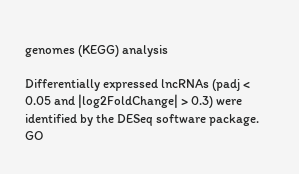genomes (KEGG) analysis

Differentially expressed lncRNAs (padj < 0.05 and |log2FoldChange| > 0.3) were identified by the DESeq software package. GO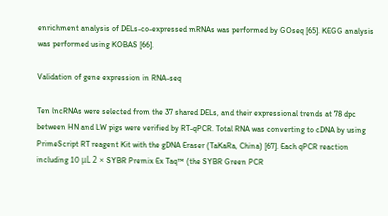enrichment analysis of DELs-co-expressed mRNAs was performed by GOseq [65]. KEGG analysis was performed using KOBAS [66].

Validation of gene expression in RNA-seq

Ten lncRNAs were selected from the 37 shared DELs, and their expressional trends at 78 dpc between HN and LW pigs were verified by RT-qPCR. Total RNA was converting to cDNA by using PrimeScript RT reagent Kit with the gDNA Eraser (TaKaRa, China) [67]. Each qPCR reaction including 10 μL 2 × SYBR Premix Ex Taq™ (the SYBR Green PCR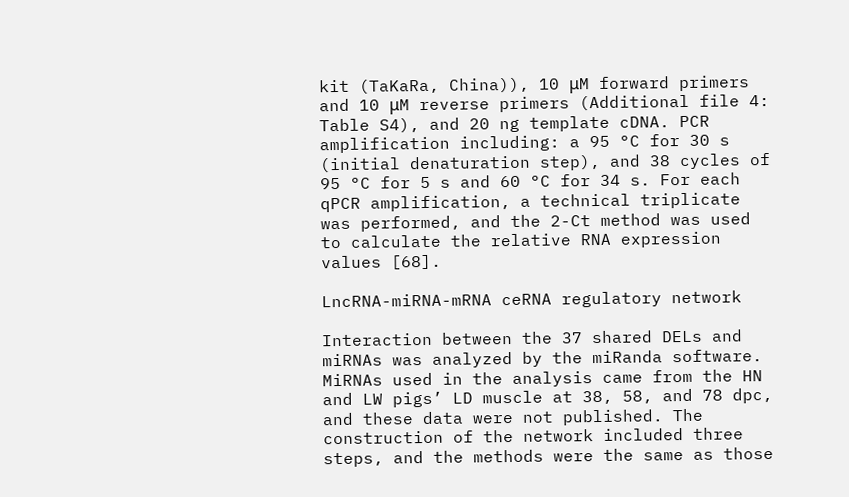kit (TaKaRa, China)), 10 μM forward primers and 10 μM reverse primers (Additional file 4: Table S4), and 20 ng template cDNA. PCR amplification including: a 95 °C for 30 s (initial denaturation step), and 38 cycles of 95 °C for 5 s and 60 °C for 34 s. For each qPCR amplification, a technical triplicate was performed, and the 2-Ct method was used to calculate the relative RNA expression values [68].

LncRNA-miRNA-mRNA ceRNA regulatory network

Interaction between the 37 shared DELs and miRNAs was analyzed by the miRanda software. MiRNAs used in the analysis came from the HN and LW pigs’ LD muscle at 38, 58, and 78 dpc, and these data were not published. The construction of the network included three steps, and the methods were the same as those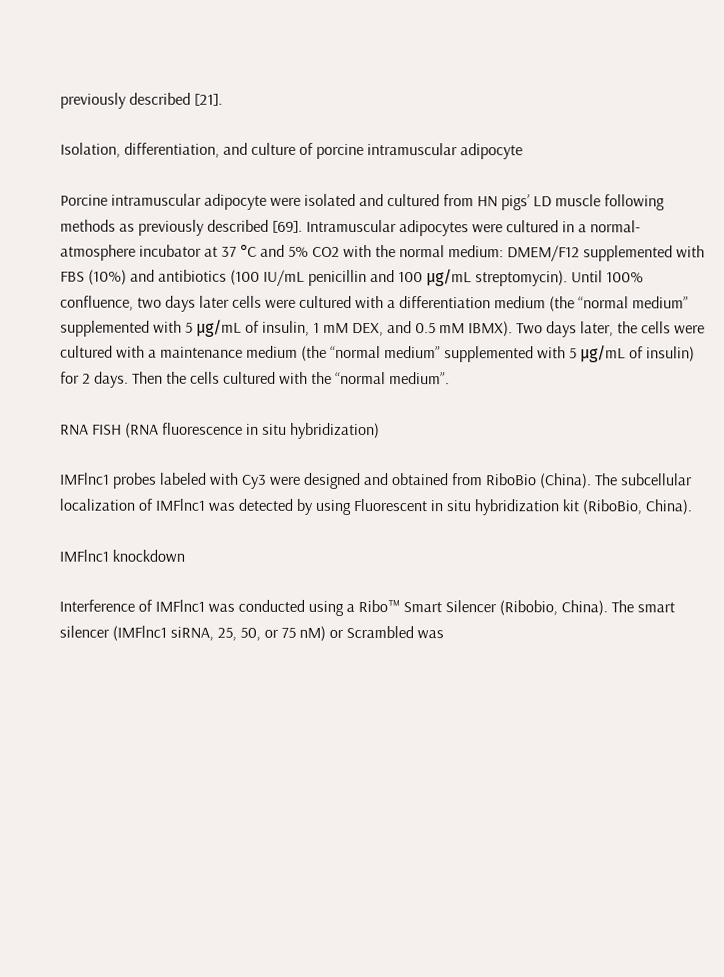previously described [21].

Isolation, differentiation, and culture of porcine intramuscular adipocyte

Porcine intramuscular adipocyte were isolated and cultured from HN pigs’ LD muscle following methods as previously described [69]. Intramuscular adipocytes were cultured in a normal-atmosphere incubator at 37 °C and 5% CO2 with the normal medium: DMEM/F12 supplemented with FBS (10%) and antibiotics (100 IU/mL penicillin and 100 μg/mL streptomycin). Until 100% confluence, two days later cells were cultured with a differentiation medium (the “normal medium” supplemented with 5 μg/mL of insulin, 1 mM DEX, and 0.5 mM IBMX). Two days later, the cells were cultured with a maintenance medium (the “normal medium” supplemented with 5 μg/mL of insulin) for 2 days. Then the cells cultured with the “normal medium”.

RNA FISH (RNA fluorescence in situ hybridization)

IMFlnc1 probes labeled with Cy3 were designed and obtained from RiboBio (China). The subcellular localization of IMFlnc1 was detected by using Fluorescent in situ hybridization kit (RiboBio, China).

IMFlnc1 knockdown

Interference of IMFlnc1 was conducted using a Ribo™ Smart Silencer (Ribobio, China). The smart silencer (IMFlnc1 siRNA, 25, 50, or 75 nM) or Scrambled was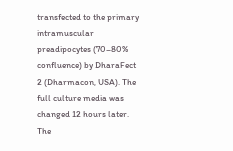transfected to the primary intramuscular preadipocytes (70–80% confluence) by DharaFect 2 (Dharmacon, USA). The full culture media was changed 12 hours later. The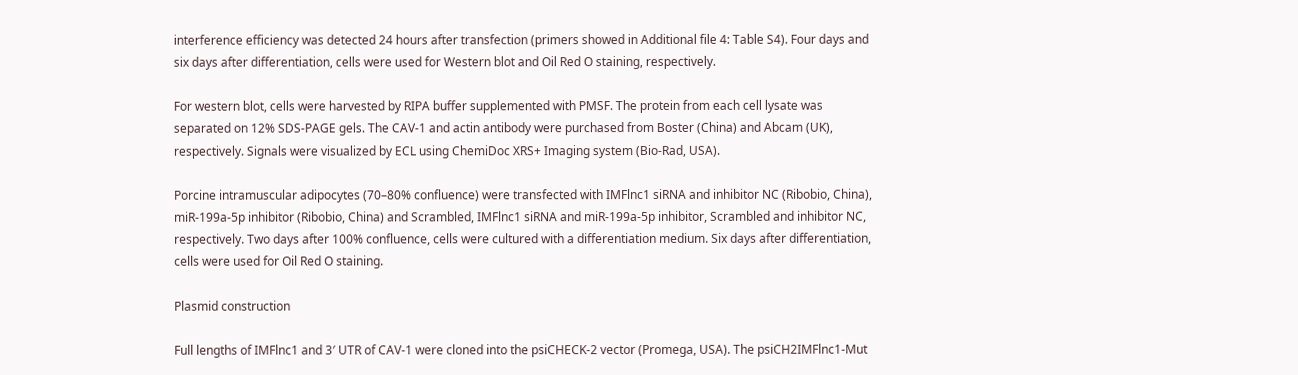interference efficiency was detected 24 hours after transfection (primers showed in Additional file 4: Table S4). Four days and six days after differentiation, cells were used for Western blot and Oil Red O staining, respectively.

For western blot, cells were harvested by RIPA buffer supplemented with PMSF. The protein from each cell lysate was separated on 12% SDS-PAGE gels. The CAV-1 and actin antibody were purchased from Boster (China) and Abcam (UK), respectively. Signals were visualized by ECL using ChemiDoc XRS+ Imaging system (Bio-Rad, USA).

Porcine intramuscular adipocytes (70–80% confluence) were transfected with IMFlnc1 siRNA and inhibitor NC (Ribobio, China), miR-199a-5p inhibitor (Ribobio, China) and Scrambled, IMFlnc1 siRNA and miR-199a-5p inhibitor, Scrambled and inhibitor NC, respectively. Two days after 100% confluence, cells were cultured with a differentiation medium. Six days after differentiation, cells were used for Oil Red O staining.

Plasmid construction

Full lengths of IMFlnc1 and 3′ UTR of CAV-1 were cloned into the psiCHECK-2 vector (Promega, USA). The psiCH2IMFlnc1-Mut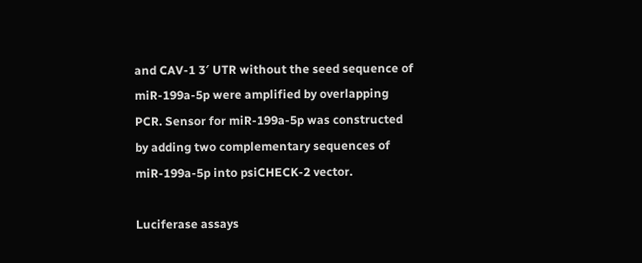and CAV-1 3′ UTR without the seed sequence of miR-199a-5p were amplified by overlapping PCR. Sensor for miR-199a-5p was constructed by adding two complementary sequences of miR-199a-5p into psiCHECK-2 vector.

Luciferase assays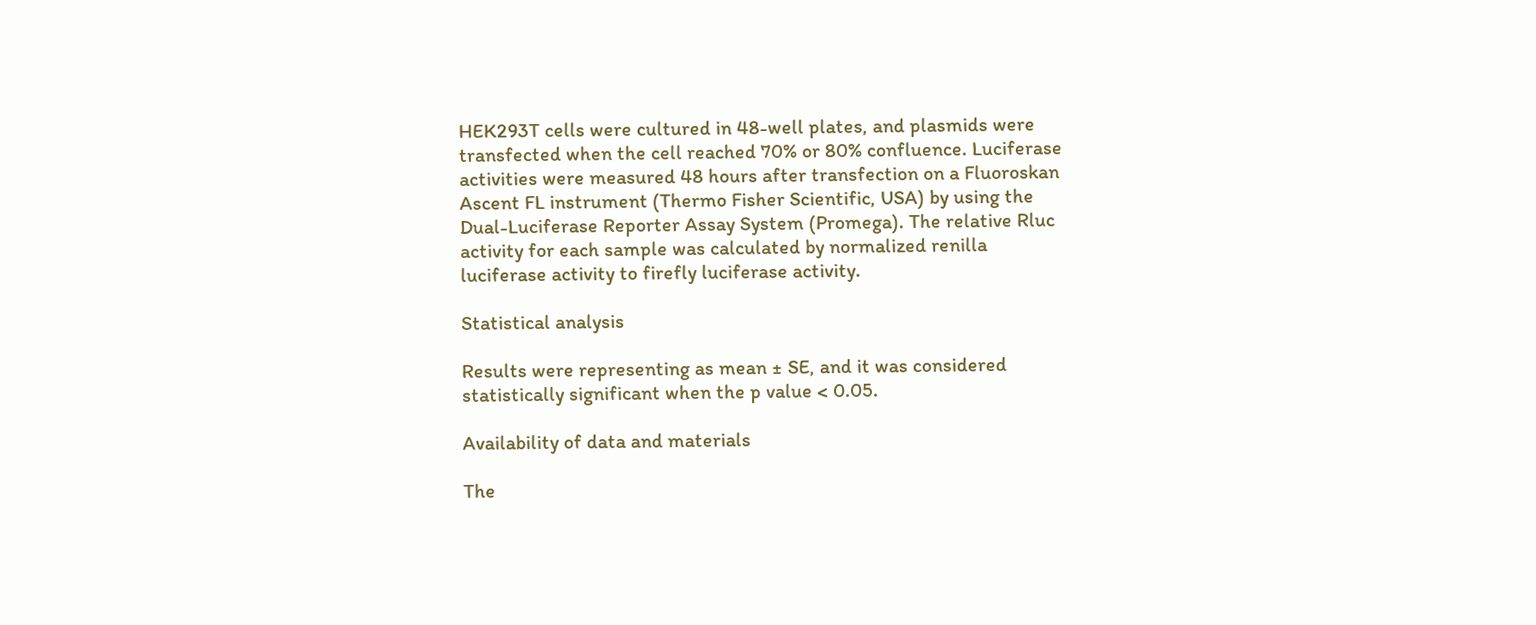HEK293T cells were cultured in 48-well plates, and plasmids were transfected when the cell reached 70% or 80% confluence. Luciferase activities were measured 48 hours after transfection on a Fluoroskan Ascent FL instrument (Thermo Fisher Scientific, USA) by using the Dual-Luciferase Reporter Assay System (Promega). The relative Rluc activity for each sample was calculated by normalized renilla luciferase activity to firefly luciferase activity.

Statistical analysis

Results were representing as mean ± SE, and it was considered statistically significant when the p value < 0.05.

Availability of data and materials

The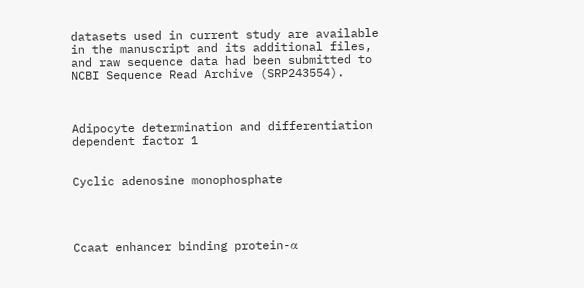datasets used in current study are available in the manuscript and its additional files, and raw sequence data had been submitted to NCBI Sequence Read Archive (SRP243554).



Adipocyte determination and differentiation dependent factor 1


Cyclic adenosine monophosphate




Ccaat enhancer binding protein-α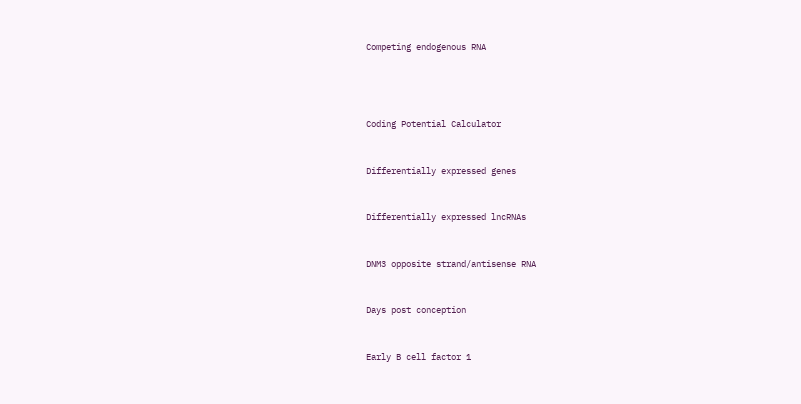Competing endogenous RNA




Coding Potential Calculator


Differentially expressed genes


Differentially expressed lncRNAs


DNM3 opposite strand/antisense RNA


Days post conception


Early B cell factor 1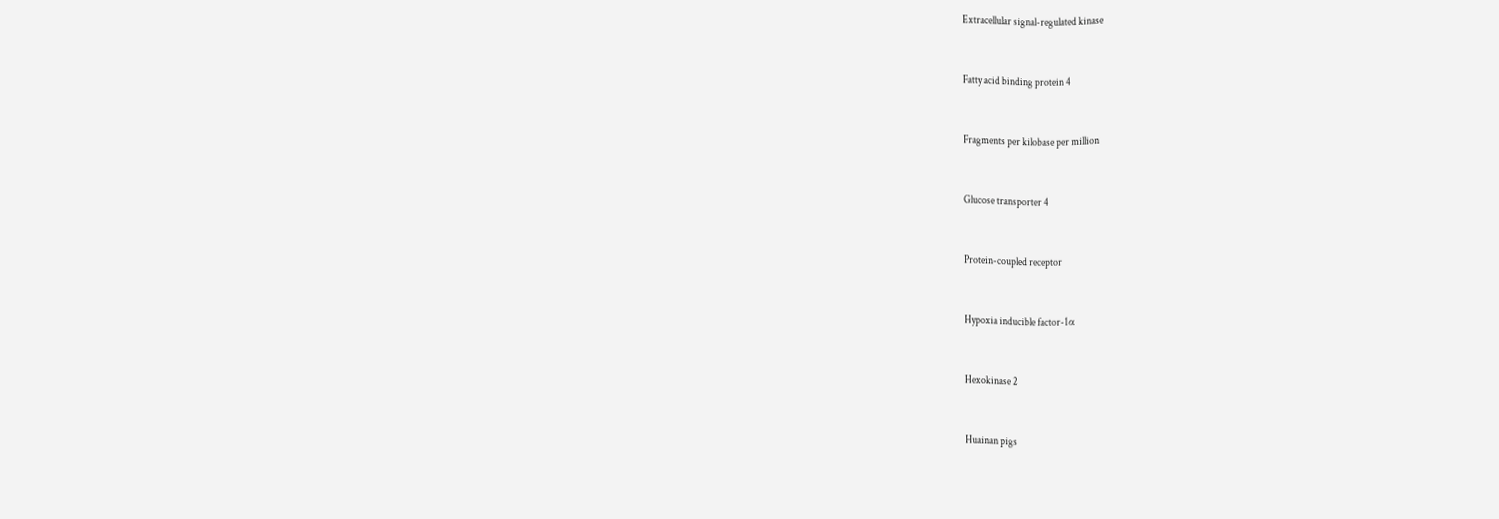Extracellular signal-regulated kinase


Fatty acid binding protein 4


Fragments per kilobase per million


Glucose transporter 4


Protein-coupled receptor


Hypoxia inducible factor-1α


Hexokinase 2


Huainan pigs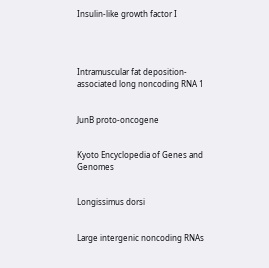Insulin-like growth factor I




Intramuscular fat deposition-associated long noncoding RNA 1


JunB proto-oncogene


Kyoto Encyclopedia of Genes and Genomes


Longissimus dorsi


Large intergenic noncoding RNAs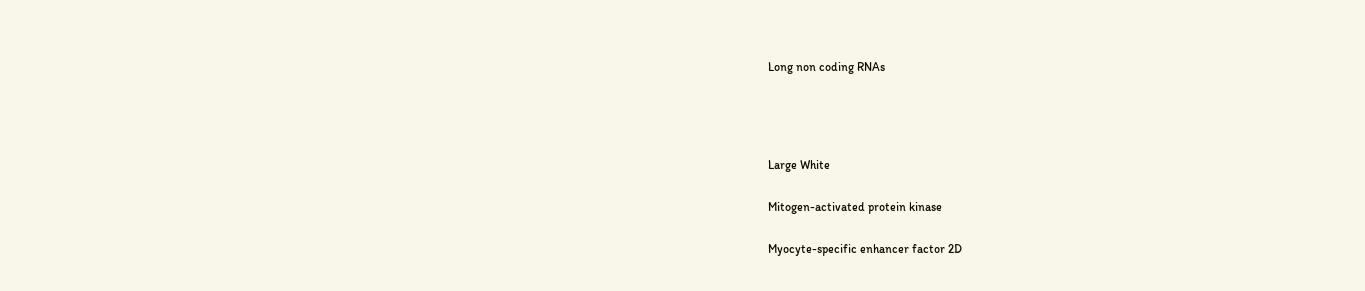Long non coding RNAs






Large White


Mitogen-activated protein kinase


Myocyte-specific enhancer factor 2D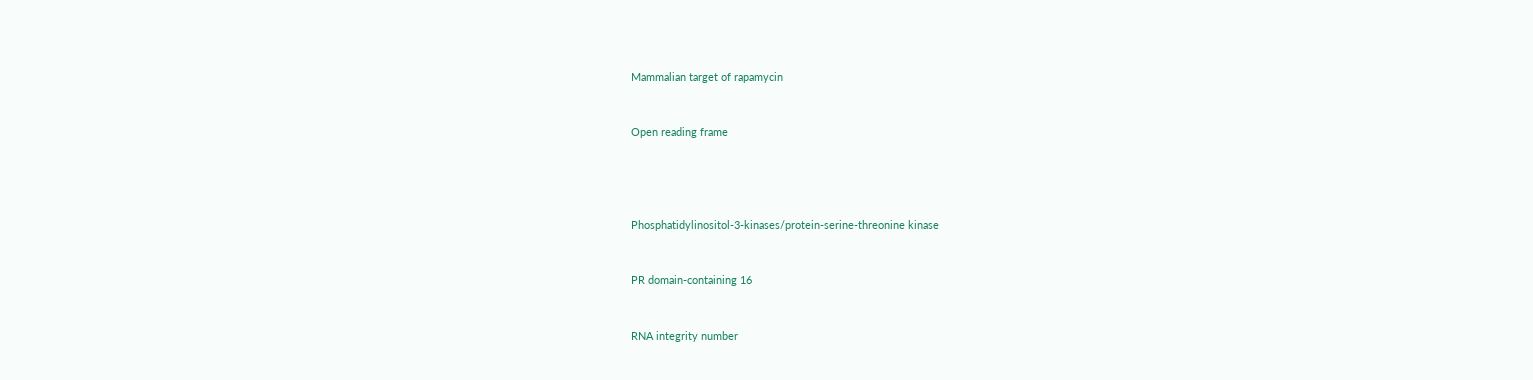Mammalian target of rapamycin


Open reading frame




Phosphatidylinositol-3-kinases/protein-serine-threonine kinase


PR domain-containing 16


RNA integrity number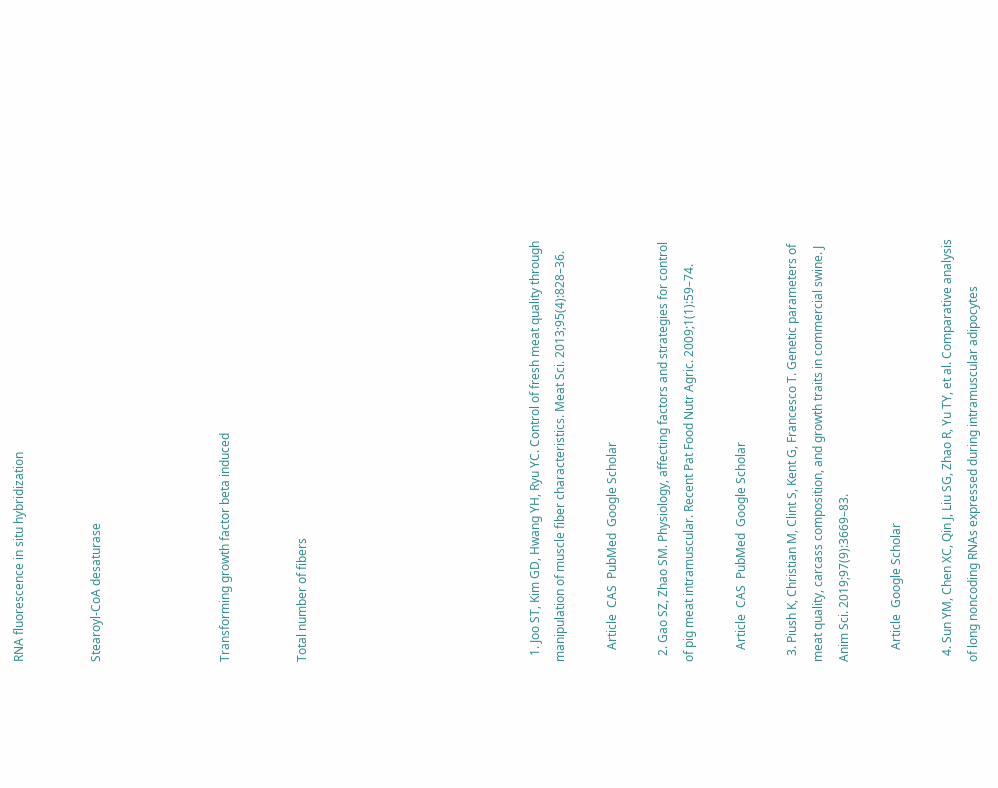RNA fluorescence in situ hybridization


Stearoyl-CoA desaturase




Transforming growth factor beta induced


Total number of fibers








  1. Joo ST, Kim GD, Hwang YH, Ryu YC. Control of fresh meat quality through manipulation of muscle fiber characteristics. Meat Sci. 2013;95(4):828–36.

    Article  CAS  PubMed  Google Scholar

  2. Gao SZ, Zhao SM. Physiology, affecting factors and strategies for control of pig meat intramuscular. Recent Pat Food Nutr Agric. 2009;1(1):59–74.

    Article  CAS  PubMed  Google Scholar

  3. Piush K, Christian M, Clint S, Kent G, Francesco T. Genetic parameters of meat quality, carcass composition, and growth traits in commercial swine. J Anim Sci. 2019;97(9):3669–83.

    Article  Google Scholar

  4. Sun YM, Chen XC, Qin J, Liu SG, Zhao R, Yu TY, et al. Comparative analysis of long noncoding RNAs expressed during intramuscular adipocytes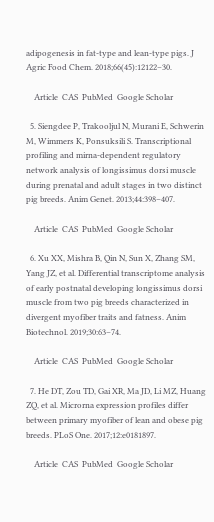adipogenesis in fat-type and lean-type pigs. J Agric Food Chem. 2018;66(45):12122–30.

    Article  CAS  PubMed  Google Scholar

  5. Siengdee P, Trakooljul N, Murani E, Schwerin M, Wimmers K, Ponsuksili S. Transcriptional profiling and mirna-dependent regulatory network analysis of longissimus dorsi muscle during prenatal and adult stages in two distinct pig breeds. Anim Genet. 2013;44:398–407.

    Article  CAS  PubMed  Google Scholar

  6. Xu XX, Mishra B, Qin N, Sun X, Zhang SM, Yang JZ, et al. Differential transcriptome analysis of early postnatal developing longissimus dorsi muscle from two pig breeds characterized in divergent myofiber traits and fatness. Anim Biotechnol. 2019;30:63–74.

    Article  CAS  PubMed  Google Scholar

  7. He DT, Zou TD, Gai XR, Ma JD, Li MZ, Huang ZQ, et al. Microrna expression profiles differ between primary myofiber of lean and obese pig breeds. PLoS One. 2017;12:e0181897.

    Article  CAS  PubMed  Google Scholar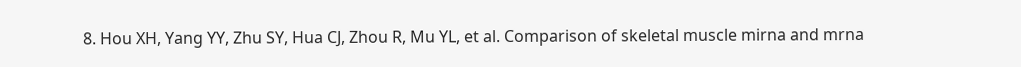8. Hou XH, Yang YY, Zhu SY, Hua CJ, Zhou R, Mu YL, et al. Comparison of skeletal muscle mirna and mrna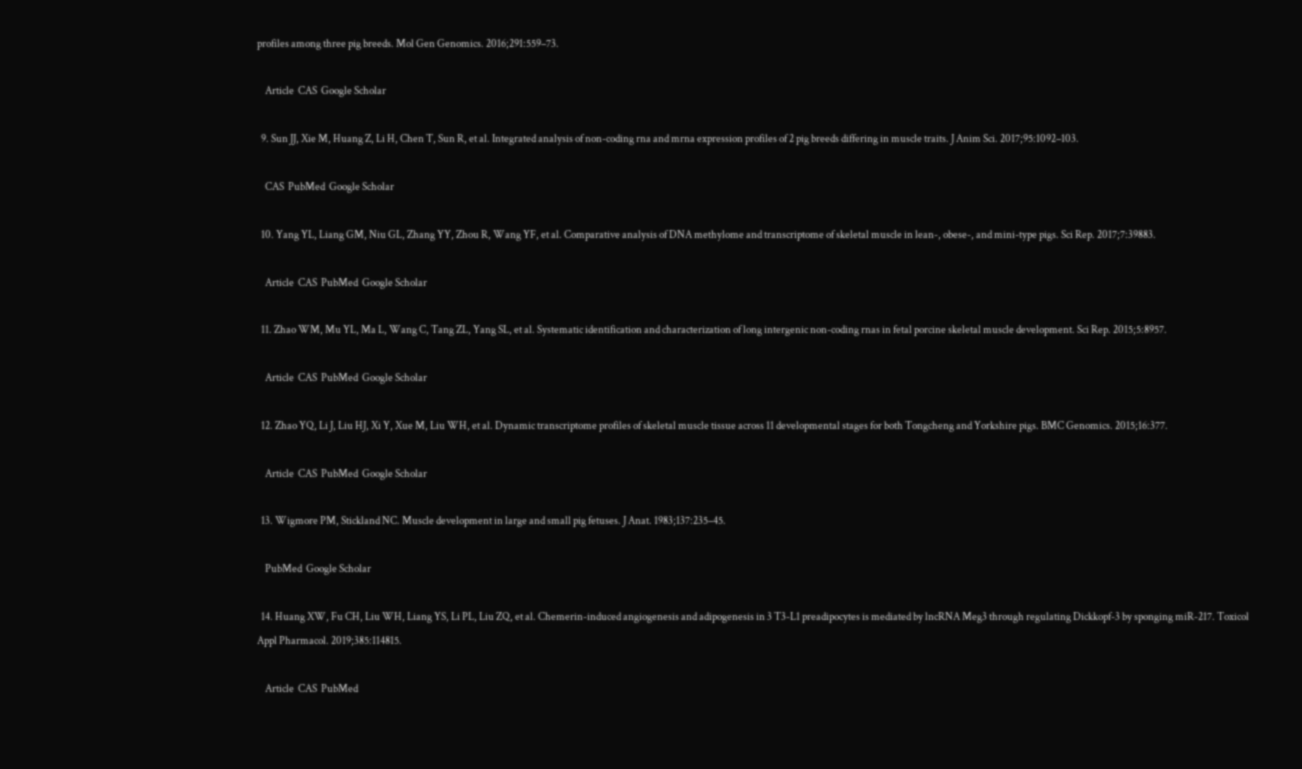profiles among three pig breeds. Mol Gen Genomics. 2016;291:559–73.

    Article  CAS  Google Scholar

  9. Sun JJ, Xie M, Huang Z, Li H, Chen T, Sun R, et al. Integrated analysis of non-coding rna and mrna expression profiles of 2 pig breeds differing in muscle traits. J Anim Sci. 2017;95:1092–103.

    CAS  PubMed  Google Scholar

  10. Yang YL, Liang GM, Niu GL, Zhang YY, Zhou R, Wang YF, et al. Comparative analysis of DNA methylome and transcriptome of skeletal muscle in lean-, obese-, and mini-type pigs. Sci Rep. 2017;7:39883.

    Article  CAS  PubMed  Google Scholar

  11. Zhao WM, Mu YL, Ma L, Wang C, Tang ZL, Yang SL, et al. Systematic identification and characterization of long intergenic non-coding rnas in fetal porcine skeletal muscle development. Sci Rep. 2015;5:8957.

    Article  CAS  PubMed  Google Scholar

  12. Zhao YQ, Li J, Liu HJ, Xi Y, Xue M, Liu WH, et al. Dynamic transcriptome profiles of skeletal muscle tissue across 11 developmental stages for both Tongcheng and Yorkshire pigs. BMC Genomics. 2015;16:377.

    Article  CAS  PubMed  Google Scholar

  13. Wigmore PM, Stickland NC. Muscle development in large and small pig fetuses. J Anat. 1983;137:235–45.

    PubMed  Google Scholar

  14. Huang XW, Fu CH, Liu WH, Liang YS, Li PL, Liu ZQ, et al. Chemerin-induced angiogenesis and adipogenesis in 3 T3-L1 preadipocytes is mediated by lncRNA Meg3 through regulating Dickkopf-3 by sponging miR-217. Toxicol Appl Pharmacol. 2019;385:114815.

    Article  CAS  PubMed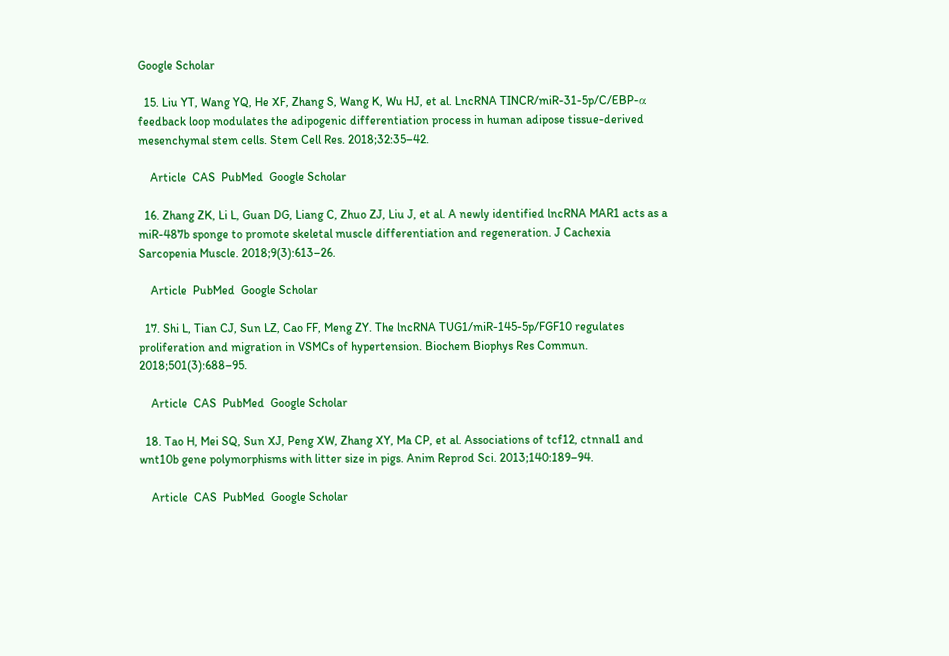Google Scholar

  15. Liu YT, Wang YQ, He XF, Zhang S, Wang K, Wu HJ, et al. LncRNA TINCR/miR-31-5p/C/EBP-α feedback loop modulates the adipogenic differentiation process in human adipose tissue-derived mesenchymal stem cells. Stem Cell Res. 2018;32:35–42.

    Article  CAS  PubMed  Google Scholar

  16. Zhang ZK, Li L, Guan DG, Liang C, Zhuo ZJ, Liu J, et al. A newly identified lncRNA MAR1 acts as a miR-487b sponge to promote skeletal muscle differentiation and regeneration. J Cachexia Sarcopenia Muscle. 2018;9(3):613–26.

    Article  PubMed  Google Scholar

  17. Shi L, Tian CJ, Sun LZ, Cao FF, Meng ZY. The lncRNA TUG1/miR-145-5p/FGF10 regulates proliferation and migration in VSMCs of hypertension. Biochem Biophys Res Commun. 2018;501(3):688–95.

    Article  CAS  PubMed  Google Scholar

  18. Tao H, Mei SQ, Sun XJ, Peng XW, Zhang XY, Ma CP, et al. Associations of tcf12, ctnnal1 and wnt10b gene polymorphisms with litter size in pigs. Anim Reprod Sci. 2013;140:189–94.

    Article  CAS  PubMed  Google Scholar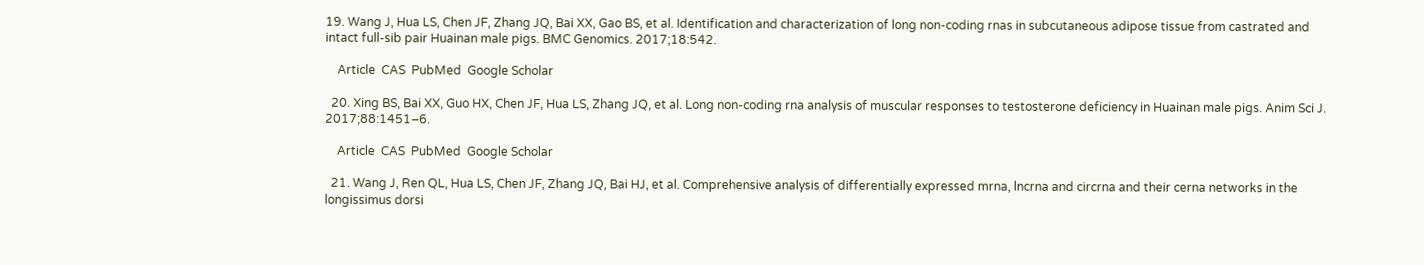19. Wang J, Hua LS, Chen JF, Zhang JQ, Bai XX, Gao BS, et al. Identification and characterization of long non-coding rnas in subcutaneous adipose tissue from castrated and intact full-sib pair Huainan male pigs. BMC Genomics. 2017;18:542.

    Article  CAS  PubMed  Google Scholar

  20. Xing BS, Bai XX, Guo HX, Chen JF, Hua LS, Zhang JQ, et al. Long non-coding rna analysis of muscular responses to testosterone deficiency in Huainan male pigs. Anim Sci J. 2017;88:1451–6.

    Article  CAS  PubMed  Google Scholar

  21. Wang J, Ren QL, Hua LS, Chen JF, Zhang JQ, Bai HJ, et al. Comprehensive analysis of differentially expressed mrna, lncrna and circrna and their cerna networks in the longissimus dorsi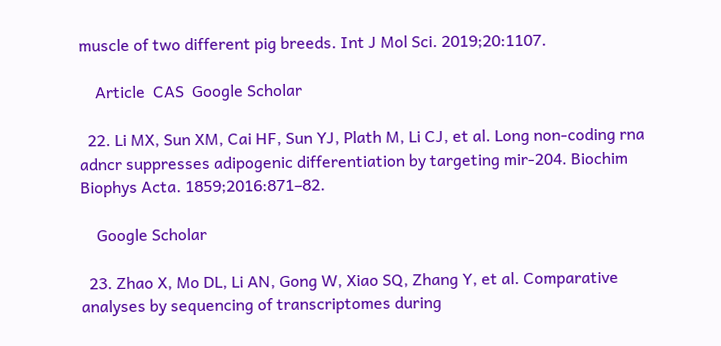muscle of two different pig breeds. Int J Mol Sci. 2019;20:1107.

    Article  CAS  Google Scholar

  22. Li MX, Sun XM, Cai HF, Sun YJ, Plath M, Li CJ, et al. Long non-coding rna adncr suppresses adipogenic differentiation by targeting mir-204. Biochim Biophys Acta. 1859;2016:871–82.

    Google Scholar

  23. Zhao X, Mo DL, Li AN, Gong W, Xiao SQ, Zhang Y, et al. Comparative analyses by sequencing of transcriptomes during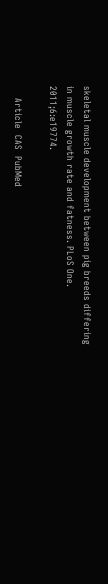skeletal muscle development between pig breeds differing in muscle growth rate and fatness. PLoS One. 2011;6:e19774.

    Article  CAS  PubMed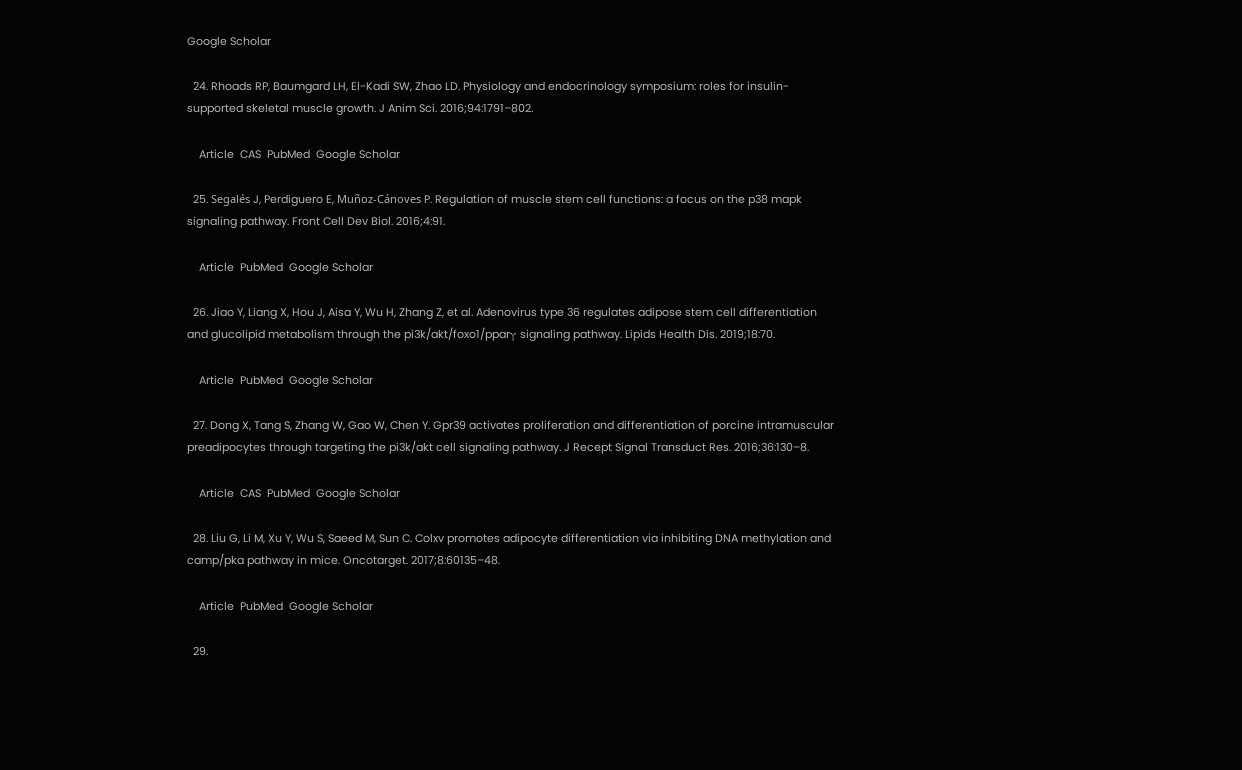Google Scholar

  24. Rhoads RP, Baumgard LH, El-Kadi SW, Zhao LD. Physiology and endocrinology symposium: roles for insulin-supported skeletal muscle growth. J Anim Sci. 2016;94:1791–802.

    Article  CAS  PubMed  Google Scholar

  25. Segalés J, Perdiguero E, Muñoz-Cánoves P. Regulation of muscle stem cell functions: a focus on the p38 mapk signaling pathway. Front Cell Dev Biol. 2016;4:91.

    Article  PubMed  Google Scholar

  26. Jiao Y, Liang X, Hou J, Aisa Y, Wu H, Zhang Z, et al. Adenovirus type 36 regulates adipose stem cell differentiation and glucolipid metabolism through the pi3k/akt/foxo1/pparγ signaling pathway. Lipids Health Dis. 2019;18:70.

    Article  PubMed  Google Scholar

  27. Dong X, Tang S, Zhang W, Gao W, Chen Y. Gpr39 activates proliferation and differentiation of porcine intramuscular preadipocytes through targeting the pi3k/akt cell signaling pathway. J Recept Signal Transduct Res. 2016;36:130–8.

    Article  CAS  PubMed  Google Scholar

  28. Liu G, Li M, Xu Y, Wu S, Saeed M, Sun C. Colxv promotes adipocyte differentiation via inhibiting DNA methylation and camp/pka pathway in mice. Oncotarget. 2017;8:60135–48.

    Article  PubMed  Google Scholar

  29.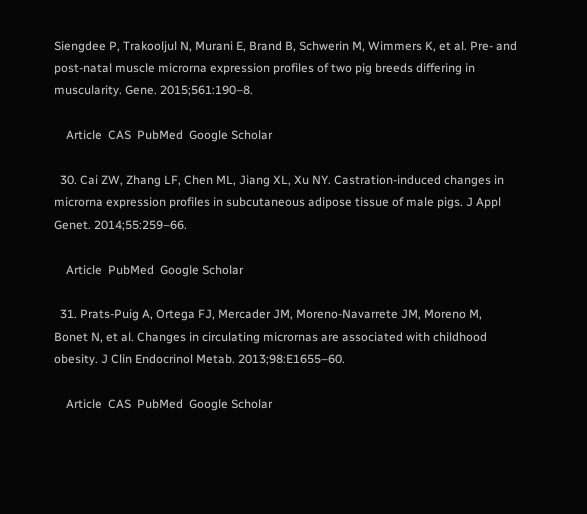Siengdee P, Trakooljul N, Murani E, Brand B, Schwerin M, Wimmers K, et al. Pre- and post-natal muscle microrna expression profiles of two pig breeds differing in muscularity. Gene. 2015;561:190–8.

    Article  CAS  PubMed  Google Scholar

  30. Cai ZW, Zhang LF, Chen ML, Jiang XL, Xu NY. Castration-induced changes in microrna expression profiles in subcutaneous adipose tissue of male pigs. J Appl Genet. 2014;55:259–66.

    Article  PubMed  Google Scholar

  31. Prats-Puig A, Ortega FJ, Mercader JM, Moreno-Navarrete JM, Moreno M, Bonet N, et al. Changes in circulating micrornas are associated with childhood obesity. J Clin Endocrinol Metab. 2013;98:E1655–60.

    Article  CAS  PubMed  Google Scholar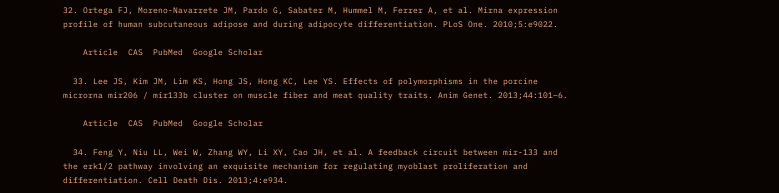32. Ortega FJ, Moreno-Navarrete JM, Pardo G, Sabater M, Hummel M, Ferrer A, et al. Mirna expression profile of human subcutaneous adipose and during adipocyte differentiation. PLoS One. 2010;5:e9022.

    Article  CAS  PubMed  Google Scholar

  33. Lee JS, Kim JM, Lim KS, Hong JS, Hong KC, Lee YS. Effects of polymorphisms in the porcine microrna mir206 / mir133b cluster on muscle fiber and meat quality traits. Anim Genet. 2013;44:101–6.

    Article  CAS  PubMed  Google Scholar

  34. Feng Y, Niu LL, Wei W, Zhang WY, Li XY, Cao JH, et al. A feedback circuit between mir-133 and the erk1/2 pathway involving an exquisite mechanism for regulating myoblast proliferation and differentiation. Cell Death Dis. 2013;4:e934.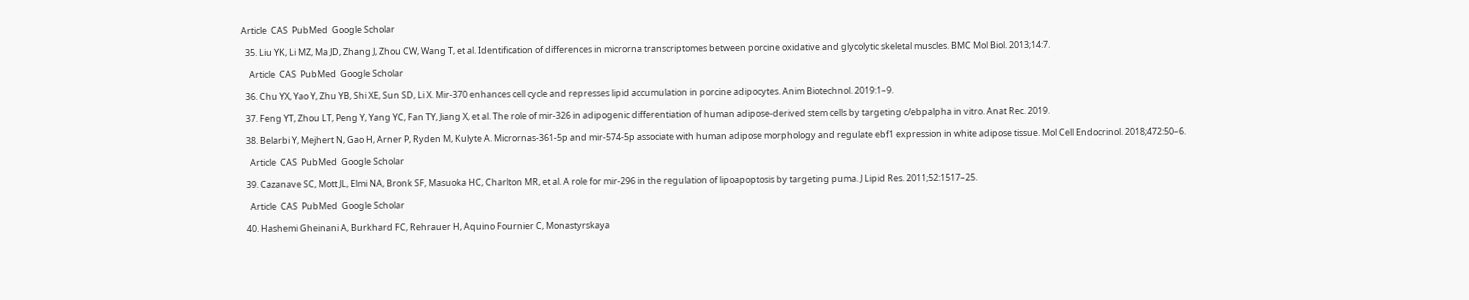Article  CAS  PubMed  Google Scholar

  35. Liu YK, Li MZ, Ma JD, Zhang J, Zhou CW, Wang T, et al. Identification of differences in microrna transcriptomes between porcine oxidative and glycolytic skeletal muscles. BMC Mol Biol. 2013;14:7.

    Article  CAS  PubMed  Google Scholar

  36. Chu YX, Yao Y, Zhu YB, Shi XE, Sun SD, Li X. Mir-370 enhances cell cycle and represses lipid accumulation in porcine adipocytes. Anim Biotechnol. 2019:1–9.

  37. Feng YT, Zhou LT, Peng Y, Yang YC, Fan TY, Jiang X, et al. The role of mir-326 in adipogenic differentiation of human adipose-derived stem cells by targeting c/ebpalpha in vitro. Anat Rec. 2019.

  38. Belarbi Y, Mejhert N, Gao H, Arner P, Ryden M, Kulyte A. Micrornas-361-5p and mir-574-5p associate with human adipose morphology and regulate ebf1 expression in white adipose tissue. Mol Cell Endocrinol. 2018;472:50–6.

    Article  CAS  PubMed  Google Scholar

  39. Cazanave SC, Mott JL, Elmi NA, Bronk SF, Masuoka HC, Charlton MR, et al. A role for mir-296 in the regulation of lipoapoptosis by targeting puma. J Lipid Res. 2011;52:1517–25.

    Article  CAS  PubMed  Google Scholar

  40. Hashemi Gheinani A, Burkhard FC, Rehrauer H, Aquino Fournier C, Monastyrskaya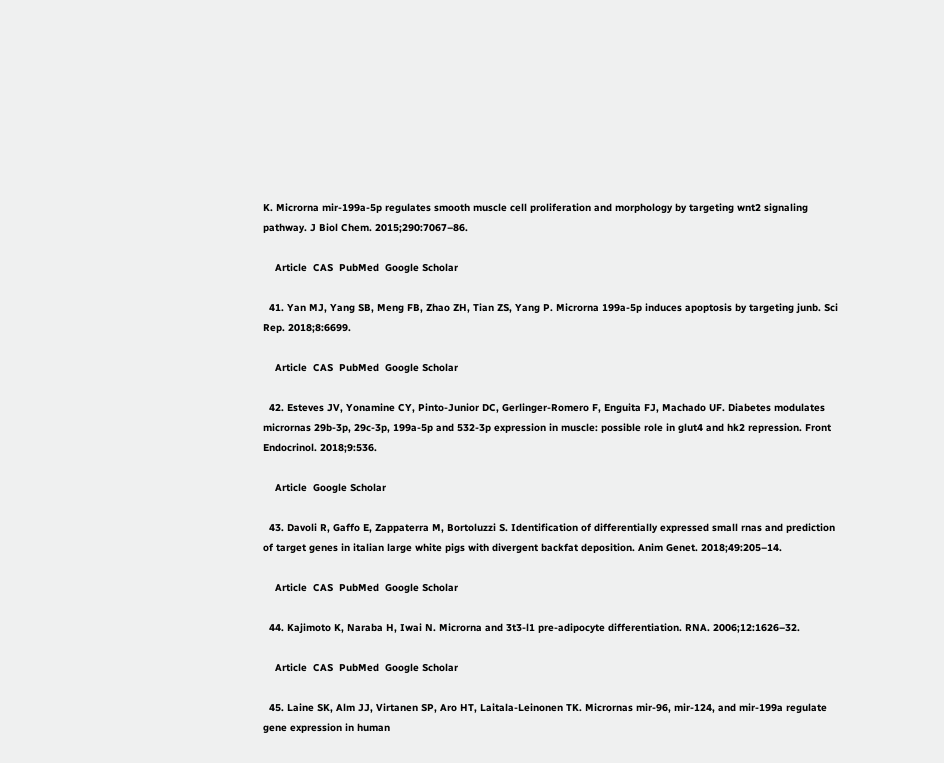K. Microrna mir-199a-5p regulates smooth muscle cell proliferation and morphology by targeting wnt2 signaling pathway. J Biol Chem. 2015;290:7067–86.

    Article  CAS  PubMed  Google Scholar

  41. Yan MJ, Yang SB, Meng FB, Zhao ZH, Tian ZS, Yang P. Microrna 199a-5p induces apoptosis by targeting junb. Sci Rep. 2018;8:6699.

    Article  CAS  PubMed  Google Scholar

  42. Esteves JV, Yonamine CY, Pinto-Junior DC, Gerlinger-Romero F, Enguita FJ, Machado UF. Diabetes modulates micrornas 29b-3p, 29c-3p, 199a-5p and 532-3p expression in muscle: possible role in glut4 and hk2 repression. Front Endocrinol. 2018;9:536.

    Article  Google Scholar

  43. Davoli R, Gaffo E, Zappaterra M, Bortoluzzi S. Identification of differentially expressed small rnas and prediction of target genes in italian large white pigs with divergent backfat deposition. Anim Genet. 2018;49:205–14.

    Article  CAS  PubMed  Google Scholar

  44. Kajimoto K, Naraba H, Iwai N. Microrna and 3t3-l1 pre-adipocyte differentiation. RNA. 2006;12:1626–32.

    Article  CAS  PubMed  Google Scholar

  45. Laine SK, Alm JJ, Virtanen SP, Aro HT, Laitala-Leinonen TK. Micrornas mir-96, mir-124, and mir-199a regulate gene expression in human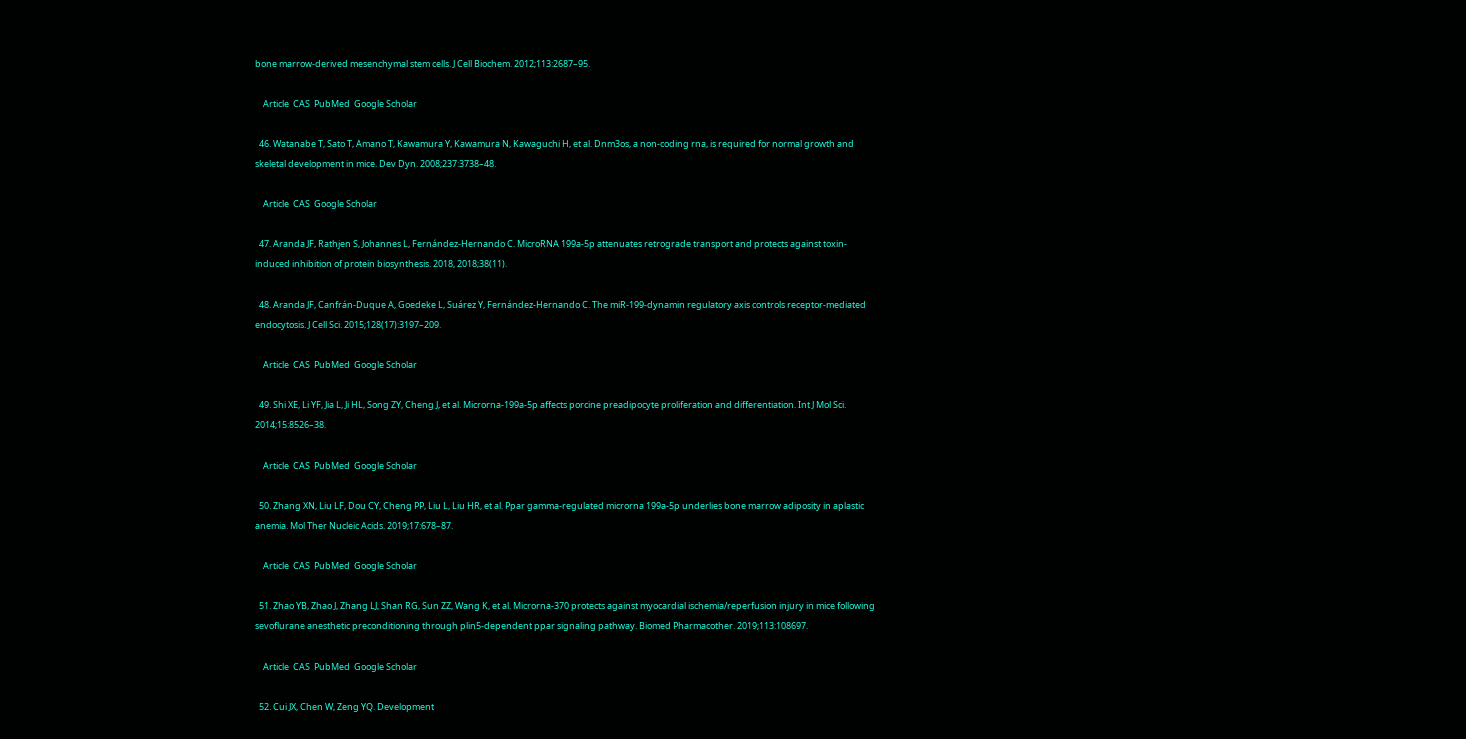bone marrow-derived mesenchymal stem cells. J Cell Biochem. 2012;113:2687–95.

    Article  CAS  PubMed  Google Scholar

  46. Watanabe T, Sato T, Amano T, Kawamura Y, Kawamura N, Kawaguchi H, et al. Dnm3os, a non-coding rna, is required for normal growth and skeletal development in mice. Dev Dyn. 2008;237:3738–48.

    Article  CAS  Google Scholar

  47. Aranda JF, Rathjen S, Johannes L, Fernández-Hernando C. MicroRNA 199a-5p attenuates retrograde transport and protects against toxin-induced inhibition of protein biosynthesis. 2018, 2018;38(11).

  48. Aranda JF, Canfrán-Duque A, Goedeke L, Suárez Y, Fernández-Hernando C. The miR-199-dynamin regulatory axis controls receptor-mediated endocytosis. J Cell Sci. 2015;128(17):3197–209.

    Article  CAS  PubMed  Google Scholar

  49. Shi XE, Li YF, Jia L, Ji HL, Song ZY, Cheng J, et al. Microrna-199a-5p affects porcine preadipocyte proliferation and differentiation. Int J Mol Sci. 2014;15:8526–38.

    Article  CAS  PubMed  Google Scholar

  50. Zhang XN, Liu LF, Dou CY, Cheng PP, Liu L, Liu HR, et al. Ppar gamma-regulated microrna 199a-5p underlies bone marrow adiposity in aplastic anemia. Mol Ther Nucleic Acids. 2019;17:678–87.

    Article  CAS  PubMed  Google Scholar

  51. Zhao YB, Zhao J, Zhang LJ, Shan RG, Sun ZZ, Wang K, et al. Microrna-370 protects against myocardial ischemia/reperfusion injury in mice following sevoflurane anesthetic preconditioning through plin5-dependent ppar signaling pathway. Biomed Pharmacother. 2019;113:108697.

    Article  CAS  PubMed  Google Scholar

  52. Cui JX, Chen W, Zeng YQ. Development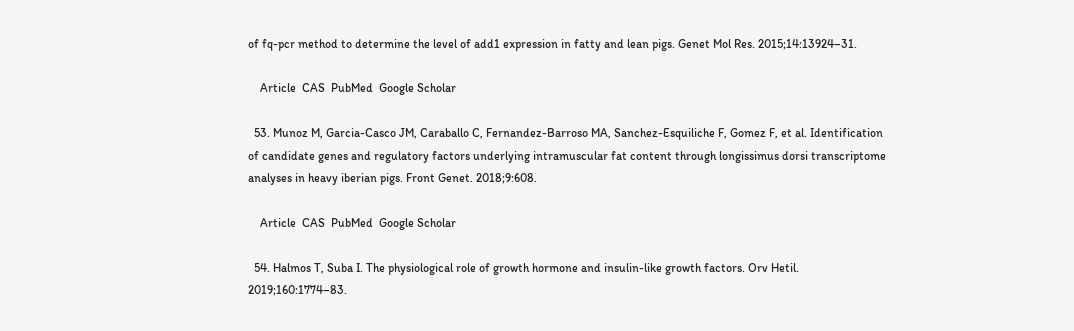of fq-pcr method to determine the level of add1 expression in fatty and lean pigs. Genet Mol Res. 2015;14:13924–31.

    Article  CAS  PubMed  Google Scholar

  53. Munoz M, Garcia-Casco JM, Caraballo C, Fernandez-Barroso MA, Sanchez-Esquiliche F, Gomez F, et al. Identification of candidate genes and regulatory factors underlying intramuscular fat content through longissimus dorsi transcriptome analyses in heavy iberian pigs. Front Genet. 2018;9:608.

    Article  CAS  PubMed  Google Scholar

  54. Halmos T, Suba I. The physiological role of growth hormone and insulin-like growth factors. Orv Hetil. 2019;160:1774–83.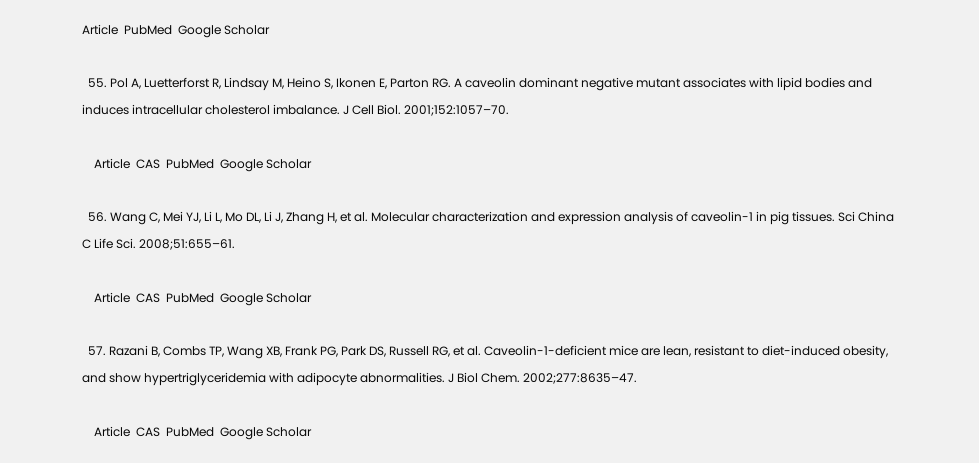Article  PubMed  Google Scholar

  55. Pol A, Luetterforst R, Lindsay M, Heino S, Ikonen E, Parton RG. A caveolin dominant negative mutant associates with lipid bodies and induces intracellular cholesterol imbalance. J Cell Biol. 2001;152:1057–70.

    Article  CAS  PubMed  Google Scholar

  56. Wang C, Mei YJ, Li L, Mo DL, Li J, Zhang H, et al. Molecular characterization and expression analysis of caveolin-1 in pig tissues. Sci China C Life Sci. 2008;51:655–61.

    Article  CAS  PubMed  Google Scholar

  57. Razani B, Combs TP, Wang XB, Frank PG, Park DS, Russell RG, et al. Caveolin-1-deficient mice are lean, resistant to diet-induced obesity, and show hypertriglyceridemia with adipocyte abnormalities. J Biol Chem. 2002;277:8635–47.

    Article  CAS  PubMed  Google Scholar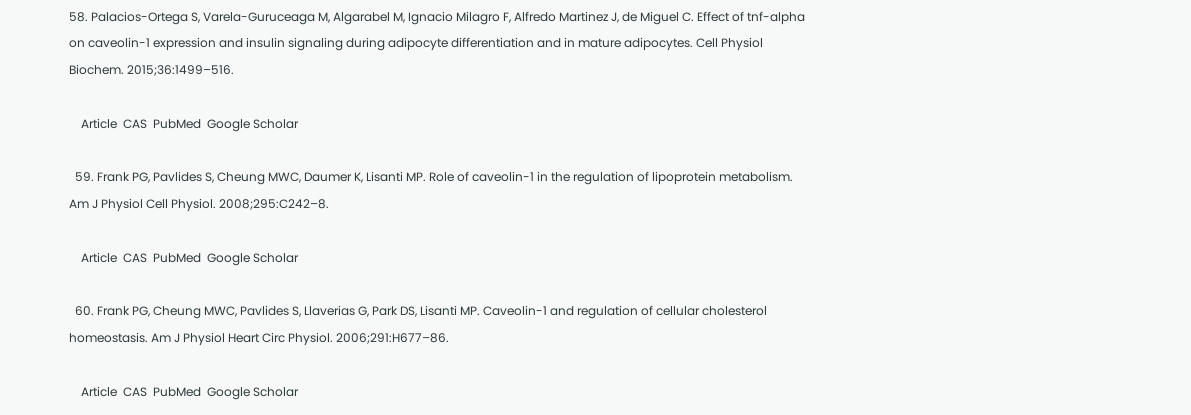58. Palacios-Ortega S, Varela-Guruceaga M, Algarabel M, Ignacio Milagro F, Alfredo Martinez J, de Miguel C. Effect of tnf-alpha on caveolin-1 expression and insulin signaling during adipocyte differentiation and in mature adipocytes. Cell Physiol Biochem. 2015;36:1499–516.

    Article  CAS  PubMed  Google Scholar

  59. Frank PG, Pavlides S, Cheung MWC, Daumer K, Lisanti MP. Role of caveolin-1 in the regulation of lipoprotein metabolism. Am J Physiol Cell Physiol. 2008;295:C242–8.

    Article  CAS  PubMed  Google Scholar

  60. Frank PG, Cheung MWC, Pavlides S, Llaverias G, Park DS, Lisanti MP. Caveolin-1 and regulation of cellular cholesterol homeostasis. Am J Physiol Heart Circ Physiol. 2006;291:H677–86.

    Article  CAS  PubMed  Google Scholar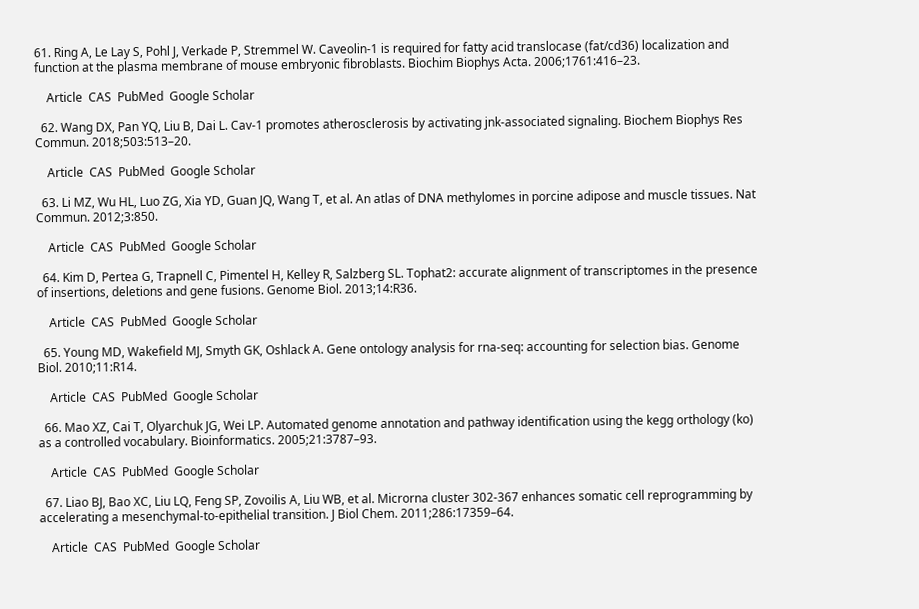61. Ring A, Le Lay S, Pohl J, Verkade P, Stremmel W. Caveolin-1 is required for fatty acid translocase (fat/cd36) localization and function at the plasma membrane of mouse embryonic fibroblasts. Biochim Biophys Acta. 2006;1761:416–23.

    Article  CAS  PubMed  Google Scholar

  62. Wang DX, Pan YQ, Liu B, Dai L. Cav-1 promotes atherosclerosis by activating jnk-associated signaling. Biochem Biophys Res Commun. 2018;503:513–20.

    Article  CAS  PubMed  Google Scholar

  63. Li MZ, Wu HL, Luo ZG, Xia YD, Guan JQ, Wang T, et al. An atlas of DNA methylomes in porcine adipose and muscle tissues. Nat Commun. 2012;3:850.

    Article  CAS  PubMed  Google Scholar

  64. Kim D, Pertea G, Trapnell C, Pimentel H, Kelley R, Salzberg SL. Tophat2: accurate alignment of transcriptomes in the presence of insertions, deletions and gene fusions. Genome Biol. 2013;14:R36.

    Article  CAS  PubMed  Google Scholar

  65. Young MD, Wakefield MJ, Smyth GK, Oshlack A. Gene ontology analysis for rna-seq: accounting for selection bias. Genome Biol. 2010;11:R14.

    Article  CAS  PubMed  Google Scholar

  66. Mao XZ, Cai T, Olyarchuk JG, Wei LP. Automated genome annotation and pathway identification using the kegg orthology (ko) as a controlled vocabulary. Bioinformatics. 2005;21:3787–93.

    Article  CAS  PubMed  Google Scholar

  67. Liao BJ, Bao XC, Liu LQ, Feng SP, Zovoilis A, Liu WB, et al. Microrna cluster 302-367 enhances somatic cell reprogramming by accelerating a mesenchymal-to-epithelial transition. J Biol Chem. 2011;286:17359–64.

    Article  CAS  PubMed  Google Scholar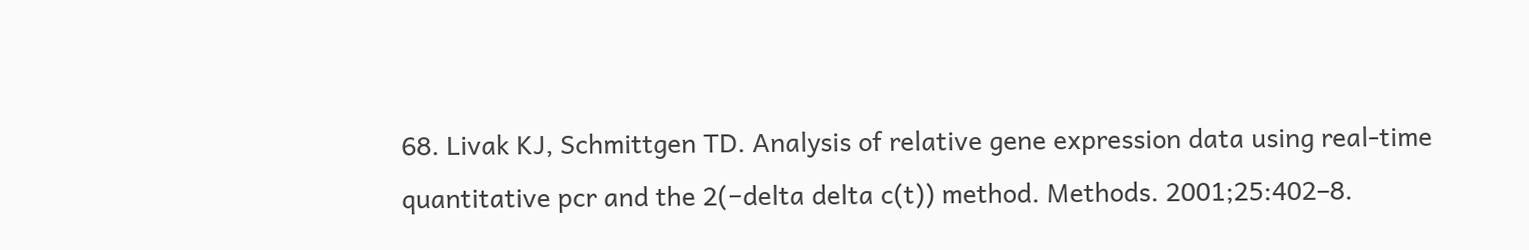68. Livak KJ, Schmittgen TD. Analysis of relative gene expression data using real-time quantitative pcr and the 2(−delta delta c(t)) method. Methods. 2001;25:402–8.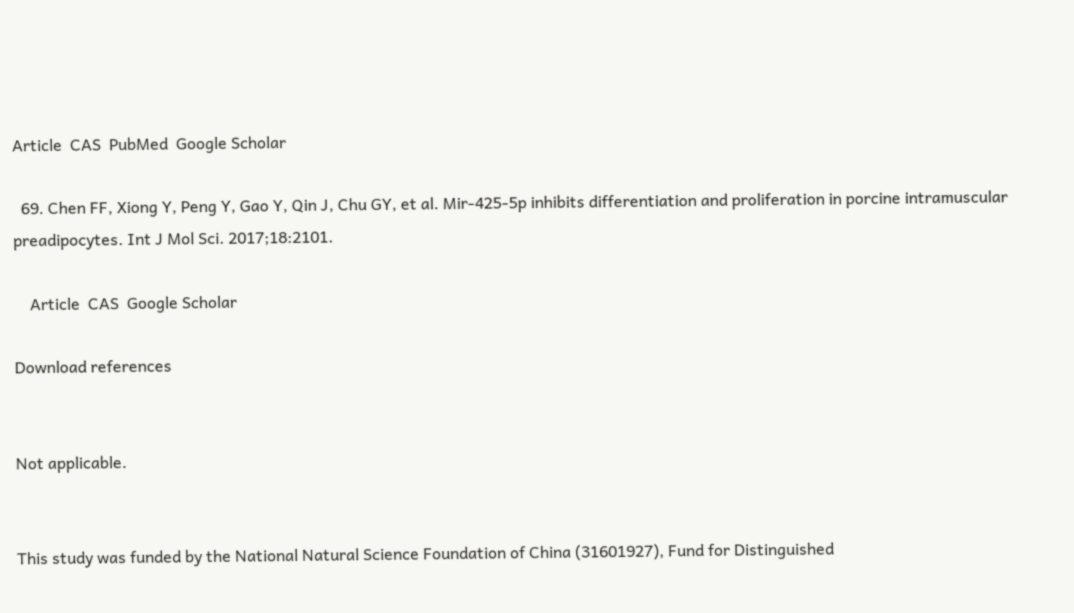Article  CAS  PubMed  Google Scholar

  69. Chen FF, Xiong Y, Peng Y, Gao Y, Qin J, Chu GY, et al. Mir-425-5p inhibits differentiation and proliferation in porcine intramuscular preadipocytes. Int J Mol Sci. 2017;18:2101.

    Article  CAS  Google Scholar

Download references


Not applicable.


This study was funded by the National Natural Science Foundation of China (31601927), Fund for Distinguished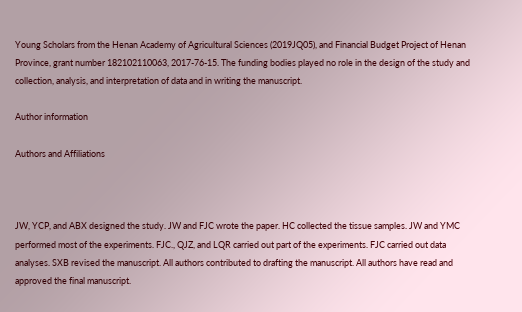Young Scholars from the Henan Academy of Agricultural Sciences (2019JQ05), and Financial Budget Project of Henan Province, grant number 182102110063, 2017-76-15. The funding bodies played no role in the design of the study and collection, analysis, and interpretation of data and in writing the manuscript.

Author information

Authors and Affiliations



JW, YCP, and ABX designed the study. JW and FJC wrote the paper. HC collected the tissue samples. JW and YMC performed most of the experiments. FJC., QJZ, and LQR carried out part of the experiments. FJC carried out data analyses. SXB revised the manuscript. All authors contributed to drafting the manuscript. All authors have read and approved the final manuscript.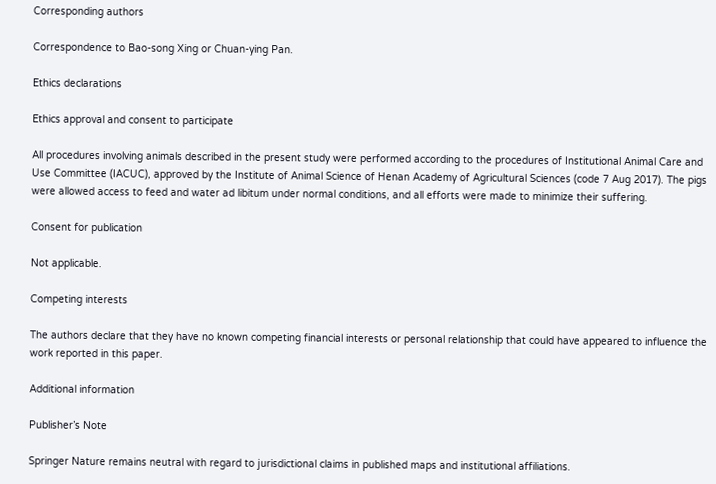Corresponding authors

Correspondence to Bao-song Xing or Chuan-ying Pan.

Ethics declarations

Ethics approval and consent to participate

All procedures involving animals described in the present study were performed according to the procedures of Institutional Animal Care and Use Committee (IACUC), approved by the Institute of Animal Science of Henan Academy of Agricultural Sciences (code 7 Aug 2017). The pigs were allowed access to feed and water ad libitum under normal conditions, and all efforts were made to minimize their suffering.

Consent for publication

Not applicable.

Competing interests

The authors declare that they have no known competing financial interests or personal relationship that could have appeared to influence the work reported in this paper.

Additional information

Publisher’s Note

Springer Nature remains neutral with regard to jurisdictional claims in published maps and institutional affiliations.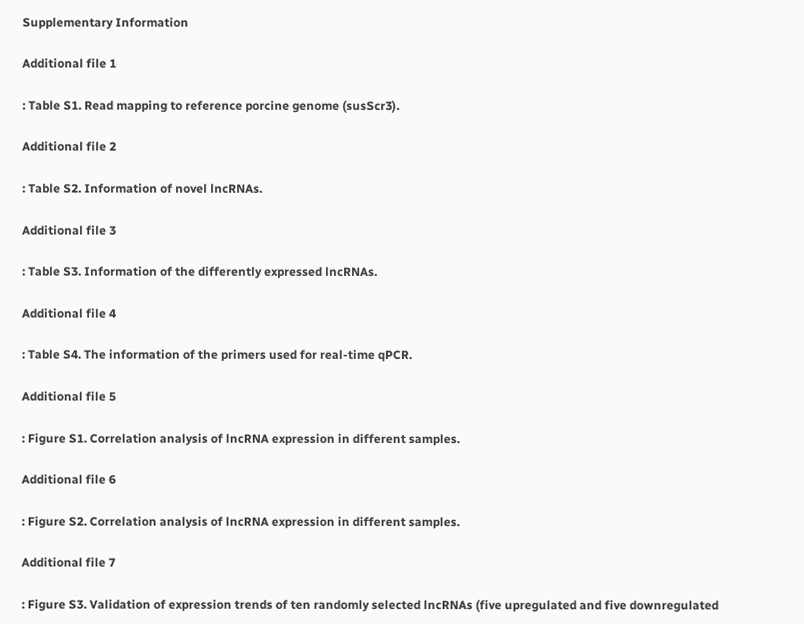Supplementary Information

Additional file 1

: Table S1. Read mapping to reference porcine genome (susScr3).

Additional file 2

: Table S2. Information of novel lncRNAs.

Additional file 3

: Table S3. Information of the differently expressed lncRNAs.

Additional file 4

: Table S4. The information of the primers used for real-time qPCR.

Additional file 5

: Figure S1. Correlation analysis of lncRNA expression in different samples.

Additional file 6

: Figure S2. Correlation analysis of lncRNA expression in different samples.

Additional file 7

: Figure S3. Validation of expression trends of ten randomly selected lncRNAs (five upregulated and five downregulated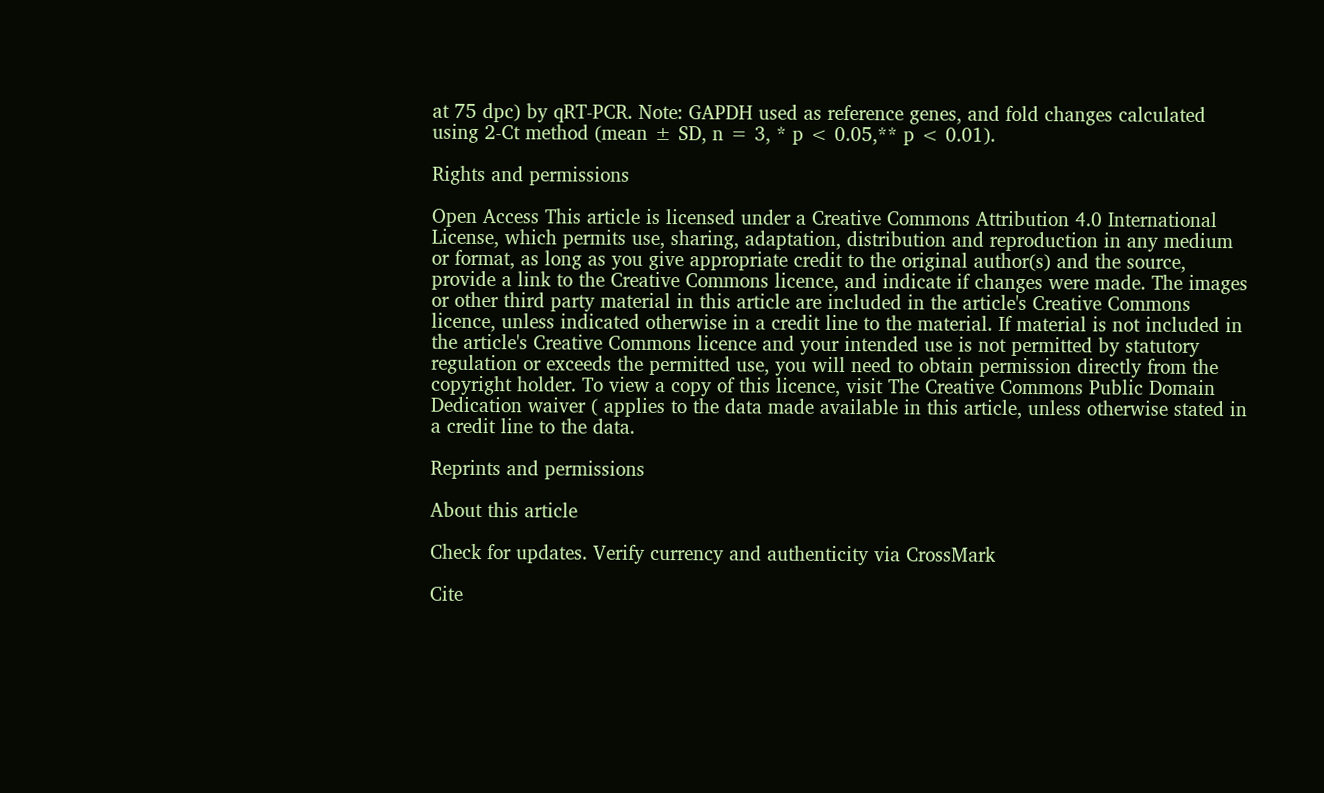at 75 dpc) by qRT-PCR. Note: GAPDH used as reference genes, and fold changes calculated using 2-Ct method (mean ± SD, n = 3, * p < 0.05,** p < 0.01).

Rights and permissions

Open Access This article is licensed under a Creative Commons Attribution 4.0 International License, which permits use, sharing, adaptation, distribution and reproduction in any medium or format, as long as you give appropriate credit to the original author(s) and the source, provide a link to the Creative Commons licence, and indicate if changes were made. The images or other third party material in this article are included in the article's Creative Commons licence, unless indicated otherwise in a credit line to the material. If material is not included in the article's Creative Commons licence and your intended use is not permitted by statutory regulation or exceeds the permitted use, you will need to obtain permission directly from the copyright holder. To view a copy of this licence, visit The Creative Commons Public Domain Dedication waiver ( applies to the data made available in this article, unless otherwise stated in a credit line to the data.

Reprints and permissions

About this article

Check for updates. Verify currency and authenticity via CrossMark

Cite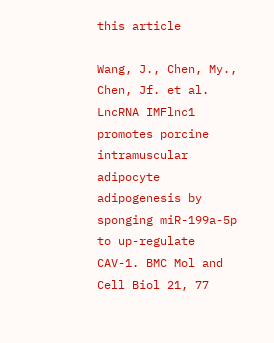this article

Wang, J., Chen, My., Chen, Jf. et al. LncRNA IMFlnc1 promotes porcine intramuscular adipocyte adipogenesis by sponging miR-199a-5p to up-regulate CAV-1. BMC Mol and Cell Biol 21, 77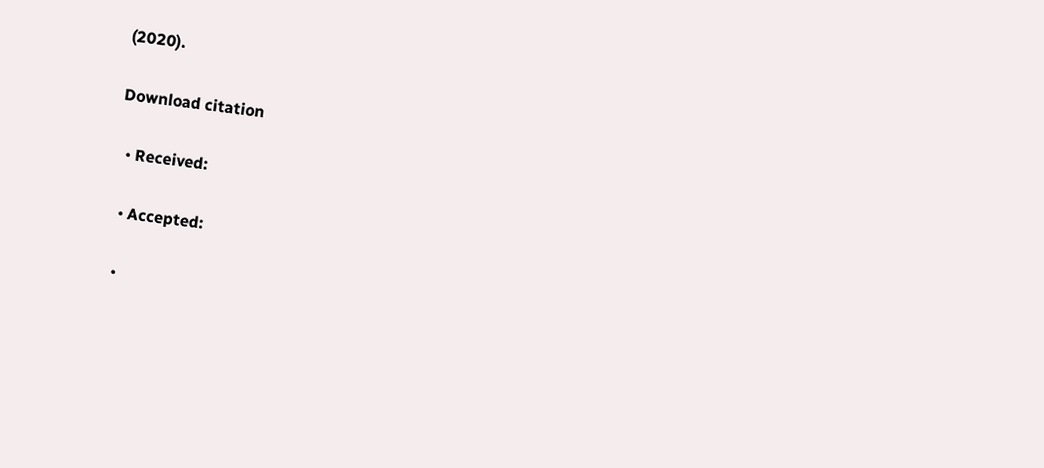(2020).

Download citation

  • Received:

  • Accepted:

  •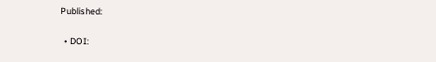Published:

  • DOI: